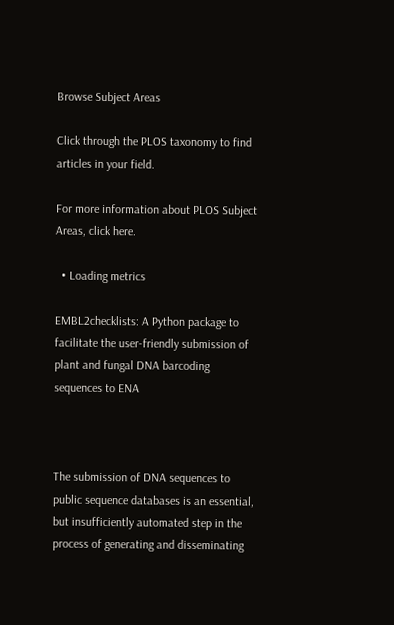Browse Subject Areas

Click through the PLOS taxonomy to find articles in your field.

For more information about PLOS Subject Areas, click here.

  • Loading metrics

EMBL2checklists: A Python package to facilitate the user-friendly submission of plant and fungal DNA barcoding sequences to ENA



The submission of DNA sequences to public sequence databases is an essential, but insufficiently automated step in the process of generating and disseminating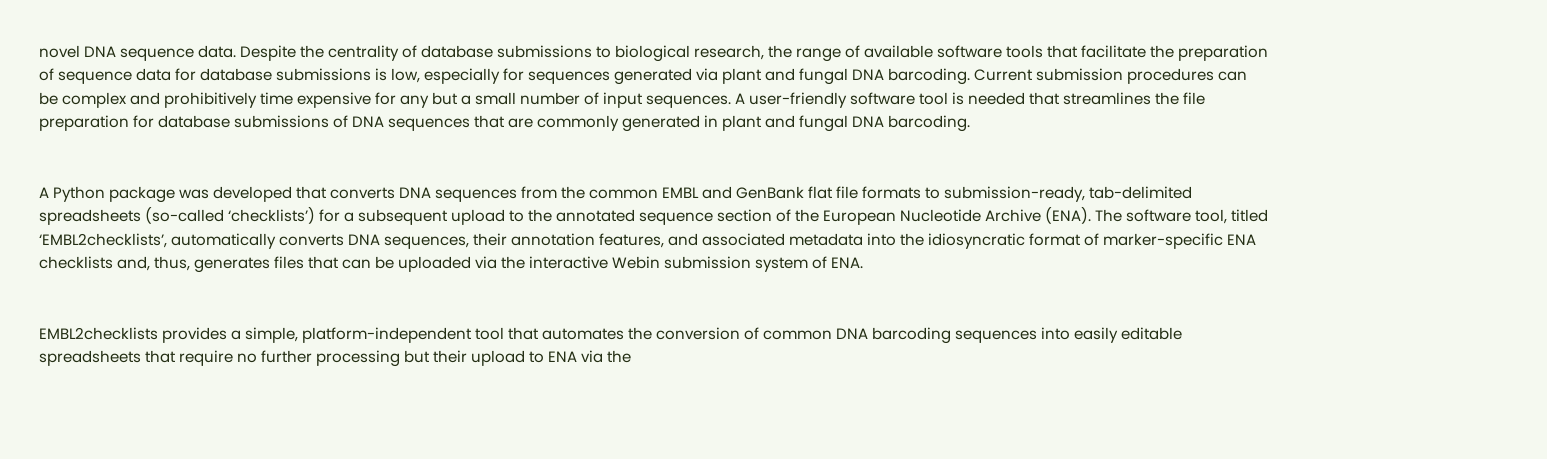novel DNA sequence data. Despite the centrality of database submissions to biological research, the range of available software tools that facilitate the preparation of sequence data for database submissions is low, especially for sequences generated via plant and fungal DNA barcoding. Current submission procedures can be complex and prohibitively time expensive for any but a small number of input sequences. A user-friendly software tool is needed that streamlines the file preparation for database submissions of DNA sequences that are commonly generated in plant and fungal DNA barcoding.


A Python package was developed that converts DNA sequences from the common EMBL and GenBank flat file formats to submission-ready, tab-delimited spreadsheets (so-called ‘checklists’) for a subsequent upload to the annotated sequence section of the European Nucleotide Archive (ENA). The software tool, titled ‘EMBL2checklists’, automatically converts DNA sequences, their annotation features, and associated metadata into the idiosyncratic format of marker-specific ENA checklists and, thus, generates files that can be uploaded via the interactive Webin submission system of ENA.


EMBL2checklists provides a simple, platform-independent tool that automates the conversion of common DNA barcoding sequences into easily editable spreadsheets that require no further processing but their upload to ENA via the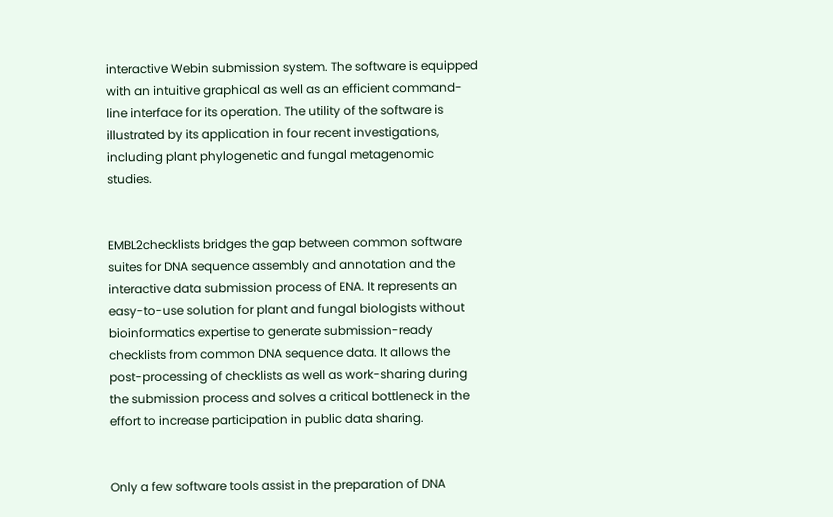interactive Webin submission system. The software is equipped with an intuitive graphical as well as an efficient command-line interface for its operation. The utility of the software is illustrated by its application in four recent investigations, including plant phylogenetic and fungal metagenomic studies.


EMBL2checklists bridges the gap between common software suites for DNA sequence assembly and annotation and the interactive data submission process of ENA. It represents an easy-to-use solution for plant and fungal biologists without bioinformatics expertise to generate submission-ready checklists from common DNA sequence data. It allows the post-processing of checklists as well as work-sharing during the submission process and solves a critical bottleneck in the effort to increase participation in public data sharing.


Only a few software tools assist in the preparation of DNA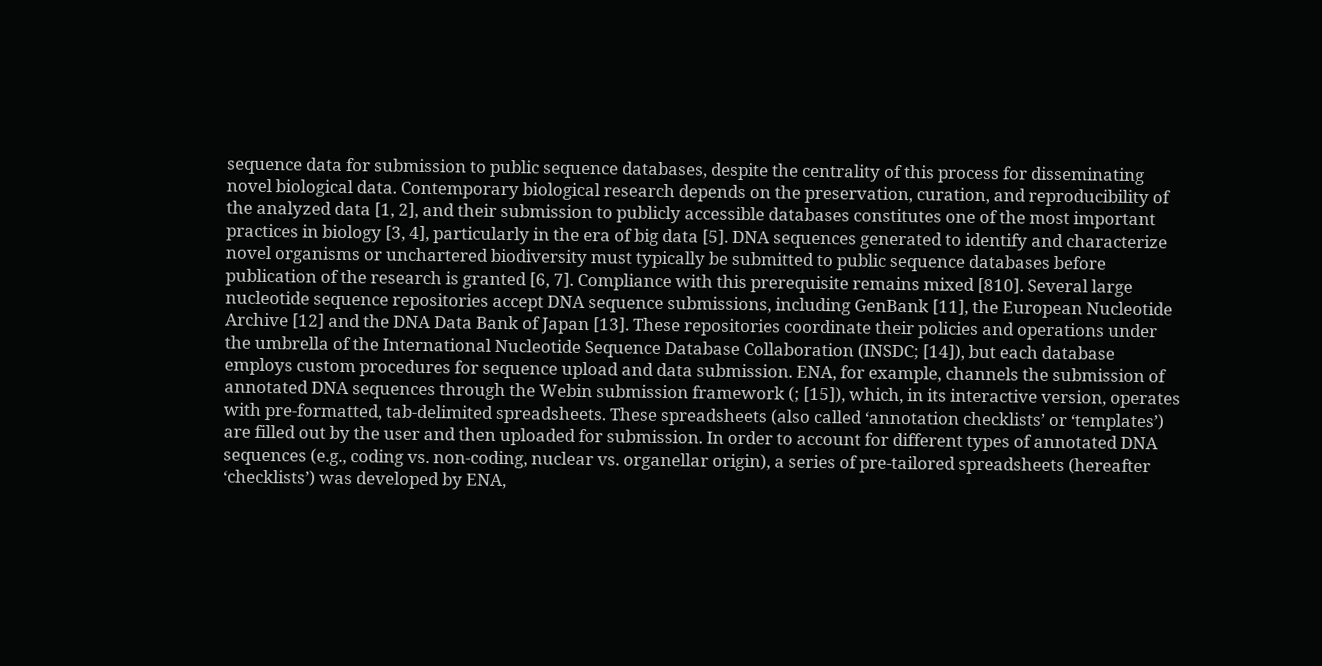sequence data for submission to public sequence databases, despite the centrality of this process for disseminating novel biological data. Contemporary biological research depends on the preservation, curation, and reproducibility of the analyzed data [1, 2], and their submission to publicly accessible databases constitutes one of the most important practices in biology [3, 4], particularly in the era of big data [5]. DNA sequences generated to identify and characterize novel organisms or unchartered biodiversity must typically be submitted to public sequence databases before publication of the research is granted [6, 7]. Compliance with this prerequisite remains mixed [810]. Several large nucleotide sequence repositories accept DNA sequence submissions, including GenBank [11], the European Nucleotide Archive [12] and the DNA Data Bank of Japan [13]. These repositories coordinate their policies and operations under the umbrella of the International Nucleotide Sequence Database Collaboration (INSDC; [14]), but each database employs custom procedures for sequence upload and data submission. ENA, for example, channels the submission of annotated DNA sequences through the Webin submission framework (; [15]), which, in its interactive version, operates with pre-formatted, tab-delimited spreadsheets. These spreadsheets (also called ‘annotation checklists’ or ‘templates’) are filled out by the user and then uploaded for submission. In order to account for different types of annotated DNA sequences (e.g., coding vs. non-coding, nuclear vs. organellar origin), a series of pre-tailored spreadsheets (hereafter ‘checklists’) was developed by ENA,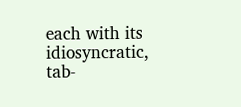each with its idiosyncratic, tab-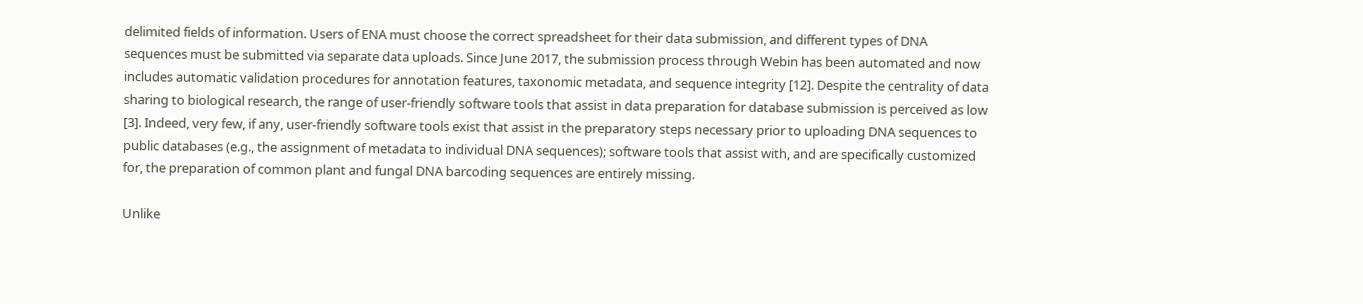delimited fields of information. Users of ENA must choose the correct spreadsheet for their data submission, and different types of DNA sequences must be submitted via separate data uploads. Since June 2017, the submission process through Webin has been automated and now includes automatic validation procedures for annotation features, taxonomic metadata, and sequence integrity [12]. Despite the centrality of data sharing to biological research, the range of user-friendly software tools that assist in data preparation for database submission is perceived as low [3]. Indeed, very few, if any, user-friendly software tools exist that assist in the preparatory steps necessary prior to uploading DNA sequences to public databases (e.g., the assignment of metadata to individual DNA sequences); software tools that assist with, and are specifically customized for, the preparation of common plant and fungal DNA barcoding sequences are entirely missing.

Unlike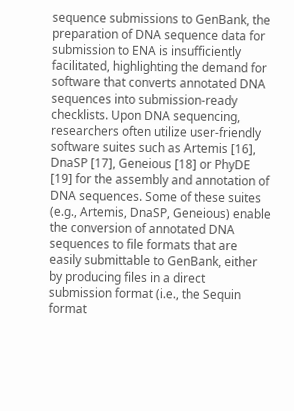sequence submissions to GenBank, the preparation of DNA sequence data for submission to ENA is insufficiently facilitated, highlighting the demand for software that converts annotated DNA sequences into submission-ready checklists. Upon DNA sequencing, researchers often utilize user-friendly software suites such as Artemis [16], DnaSP [17], Geneious [18] or PhyDE [19] for the assembly and annotation of DNA sequences. Some of these suites (e.g., Artemis, DnaSP, Geneious) enable the conversion of annotated DNA sequences to file formats that are easily submittable to GenBank, either by producing files in a direct submission format (i.e., the Sequin format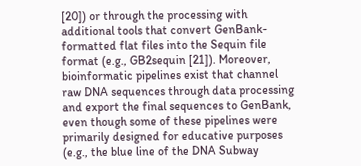[20]) or through the processing with additional tools that convert GenBank-formatted flat files into the Sequin file format (e.g., GB2sequin [21]). Moreover, bioinformatic pipelines exist that channel raw DNA sequences through data processing and export the final sequences to GenBank, even though some of these pipelines were primarily designed for educative purposes (e.g., the blue line of the DNA Subway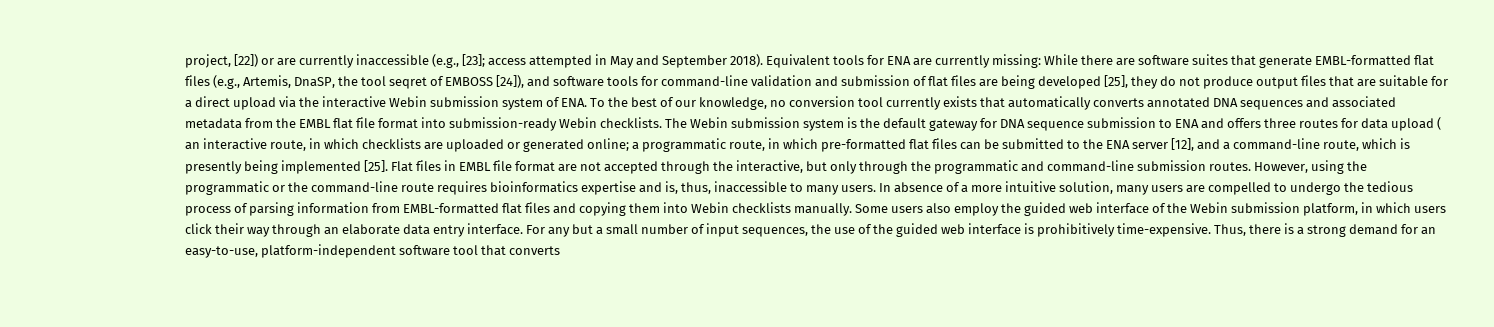project, [22]) or are currently inaccessible (e.g., [23]; access attempted in May and September 2018). Equivalent tools for ENA are currently missing: While there are software suites that generate EMBL-formatted flat files (e.g., Artemis, DnaSP, the tool seqret of EMBOSS [24]), and software tools for command-line validation and submission of flat files are being developed [25], they do not produce output files that are suitable for a direct upload via the interactive Webin submission system of ENA. To the best of our knowledge, no conversion tool currently exists that automatically converts annotated DNA sequences and associated metadata from the EMBL flat file format into submission-ready Webin checklists. The Webin submission system is the default gateway for DNA sequence submission to ENA and offers three routes for data upload ( an interactive route, in which checklists are uploaded or generated online; a programmatic route, in which pre-formatted flat files can be submitted to the ENA server [12], and a command-line route, which is presently being implemented [25]. Flat files in EMBL file format are not accepted through the interactive, but only through the programmatic and command-line submission routes. However, using the programmatic or the command-line route requires bioinformatics expertise and is, thus, inaccessible to many users. In absence of a more intuitive solution, many users are compelled to undergo the tedious process of parsing information from EMBL-formatted flat files and copying them into Webin checklists manually. Some users also employ the guided web interface of the Webin submission platform, in which users click their way through an elaborate data entry interface. For any but a small number of input sequences, the use of the guided web interface is prohibitively time-expensive. Thus, there is a strong demand for an easy-to-use, platform-independent software tool that converts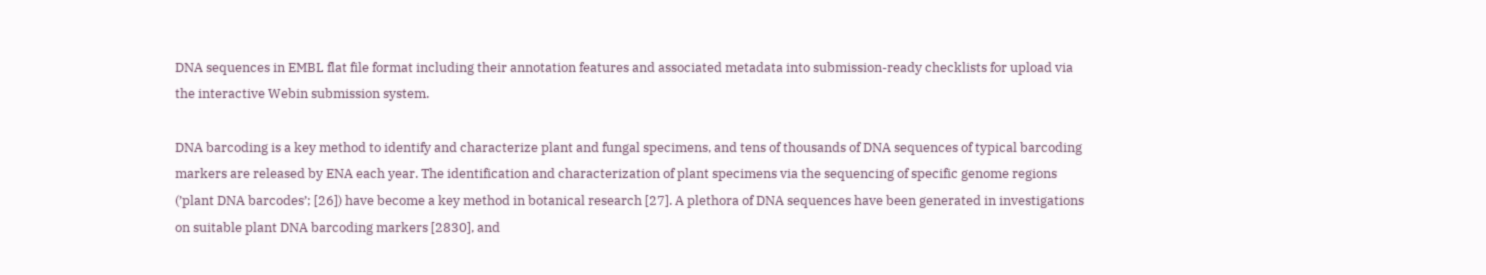DNA sequences in EMBL flat file format including their annotation features and associated metadata into submission-ready checklists for upload via the interactive Webin submission system.

DNA barcoding is a key method to identify and characterize plant and fungal specimens, and tens of thousands of DNA sequences of typical barcoding markers are released by ENA each year. The identification and characterization of plant specimens via the sequencing of specific genome regions (’plant DNA barcodes’; [26]) have become a key method in botanical research [27]. A plethora of DNA sequences have been generated in investigations on suitable plant DNA barcoding markers [2830], and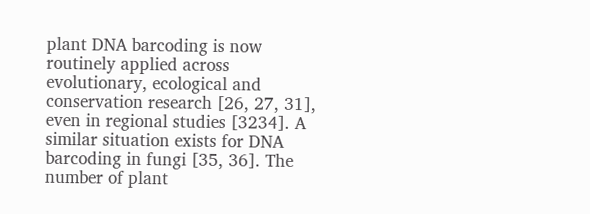plant DNA barcoding is now routinely applied across evolutionary, ecological and conservation research [26, 27, 31], even in regional studies [3234]. A similar situation exists for DNA barcoding in fungi [35, 36]. The number of plant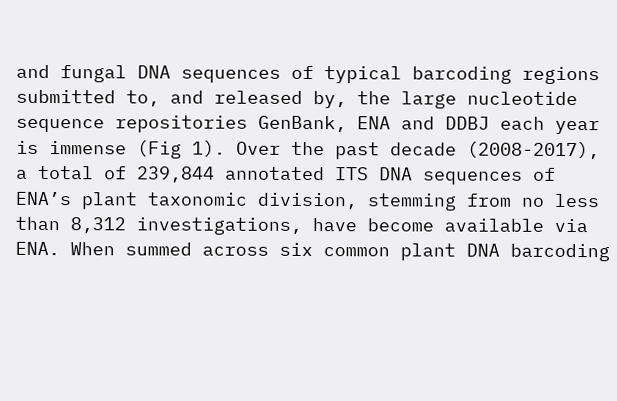and fungal DNA sequences of typical barcoding regions submitted to, and released by, the large nucleotide sequence repositories GenBank, ENA and DDBJ each year is immense (Fig 1). Over the past decade (2008-2017), a total of 239,844 annotated ITS DNA sequences of ENA’s plant taxonomic division, stemming from no less than 8,312 investigations, have become available via ENA. When summed across six common plant DNA barcoding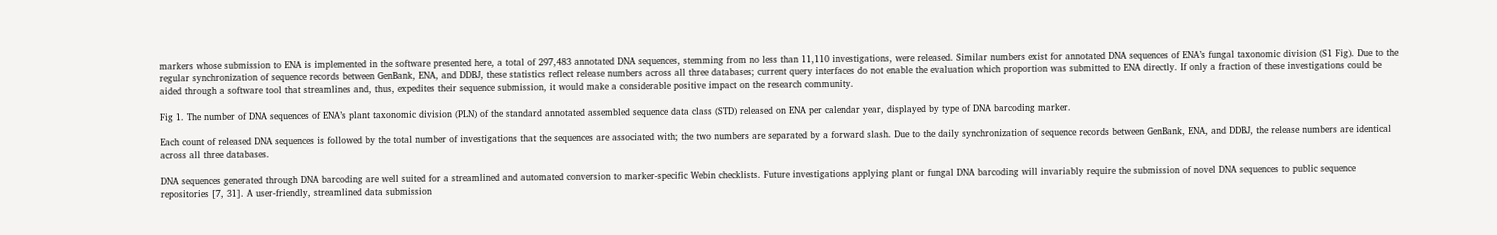markers whose submission to ENA is implemented in the software presented here, a total of 297,483 annotated DNA sequences, stemming from no less than 11,110 investigations, were released. Similar numbers exist for annotated DNA sequences of ENA’s fungal taxonomic division (S1 Fig). Due to the regular synchronization of sequence records between GenBank, ENA, and DDBJ, these statistics reflect release numbers across all three databases; current query interfaces do not enable the evaluation which proportion was submitted to ENA directly. If only a fraction of these investigations could be aided through a software tool that streamlines and, thus, expedites their sequence submission, it would make a considerable positive impact on the research community.

Fig 1. The number of DNA sequences of ENA’s plant taxonomic division (PLN) of the standard annotated assembled sequence data class (STD) released on ENA per calendar year, displayed by type of DNA barcoding marker.

Each count of released DNA sequences is followed by the total number of investigations that the sequences are associated with; the two numbers are separated by a forward slash. Due to the daily synchronization of sequence records between GenBank, ENA, and DDBJ, the release numbers are identical across all three databases.

DNA sequences generated through DNA barcoding are well suited for a streamlined and automated conversion to marker-specific Webin checklists. Future investigations applying plant or fungal DNA barcoding will invariably require the submission of novel DNA sequences to public sequence repositories [7, 31]. A user-friendly, streamlined data submission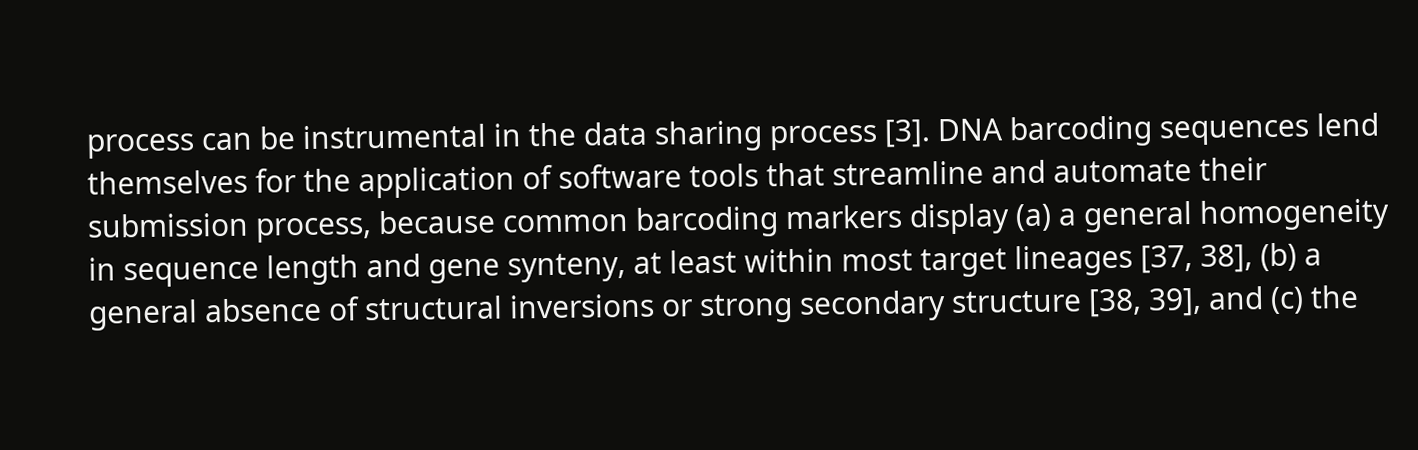process can be instrumental in the data sharing process [3]. DNA barcoding sequences lend themselves for the application of software tools that streamline and automate their submission process, because common barcoding markers display (a) a general homogeneity in sequence length and gene synteny, at least within most target lineages [37, 38], (b) a general absence of structural inversions or strong secondary structure [38, 39], and (c) the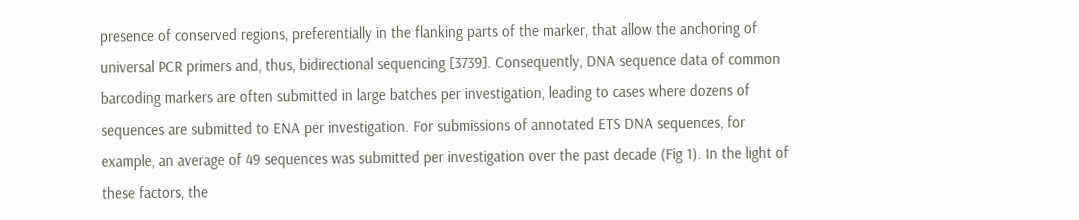presence of conserved regions, preferentially in the flanking parts of the marker, that allow the anchoring of universal PCR primers and, thus, bidirectional sequencing [3739]. Consequently, DNA sequence data of common barcoding markers are often submitted in large batches per investigation, leading to cases where dozens of sequences are submitted to ENA per investigation. For submissions of annotated ETS DNA sequences, for example, an average of 49 sequences was submitted per investigation over the past decade (Fig 1). In the light of these factors, the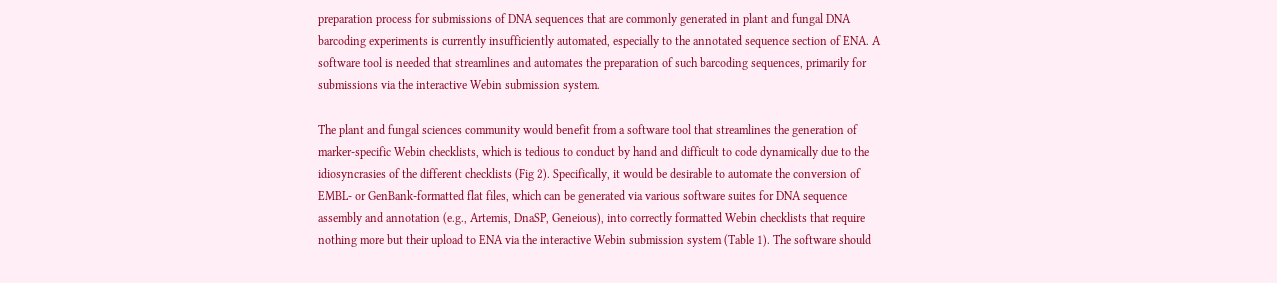preparation process for submissions of DNA sequences that are commonly generated in plant and fungal DNA barcoding experiments is currently insufficiently automated, especially to the annotated sequence section of ENA. A software tool is needed that streamlines and automates the preparation of such barcoding sequences, primarily for submissions via the interactive Webin submission system.

The plant and fungal sciences community would benefit from a software tool that streamlines the generation of marker-specific Webin checklists, which is tedious to conduct by hand and difficult to code dynamically due to the idiosyncrasies of the different checklists (Fig 2). Specifically, it would be desirable to automate the conversion of EMBL- or GenBank-formatted flat files, which can be generated via various software suites for DNA sequence assembly and annotation (e.g., Artemis, DnaSP, Geneious), into correctly formatted Webin checklists that require nothing more but their upload to ENA via the interactive Webin submission system (Table 1). The software should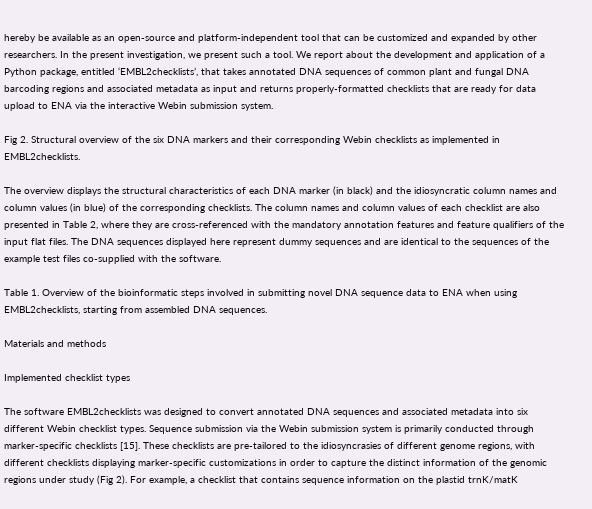hereby be available as an open-source and platform-independent tool that can be customized and expanded by other researchers. In the present investigation, we present such a tool. We report about the development and application of a Python package, entitled ‘EMBL2checklists’, that takes annotated DNA sequences of common plant and fungal DNA barcoding regions and associated metadata as input and returns properly-formatted checklists that are ready for data upload to ENA via the interactive Webin submission system.

Fig 2. Structural overview of the six DNA markers and their corresponding Webin checklists as implemented in EMBL2checklists.

The overview displays the structural characteristics of each DNA marker (in black) and the idiosyncratic column names and column values (in blue) of the corresponding checklists. The column names and column values of each checklist are also presented in Table 2, where they are cross-referenced with the mandatory annotation features and feature qualifiers of the input flat files. The DNA sequences displayed here represent dummy sequences and are identical to the sequences of the example test files co-supplied with the software.

Table 1. Overview of the bioinformatic steps involved in submitting novel DNA sequence data to ENA when using EMBL2checklists, starting from assembled DNA sequences.

Materials and methods

Implemented checklist types

The software EMBL2checklists was designed to convert annotated DNA sequences and associated metadata into six different Webin checklist types. Sequence submission via the Webin submission system is primarily conducted through marker-specific checklists [15]. These checklists are pre-tailored to the idiosyncrasies of different genome regions, with different checklists displaying marker-specific customizations in order to capture the distinct information of the genomic regions under study (Fig 2). For example, a checklist that contains sequence information on the plastid trnK/matK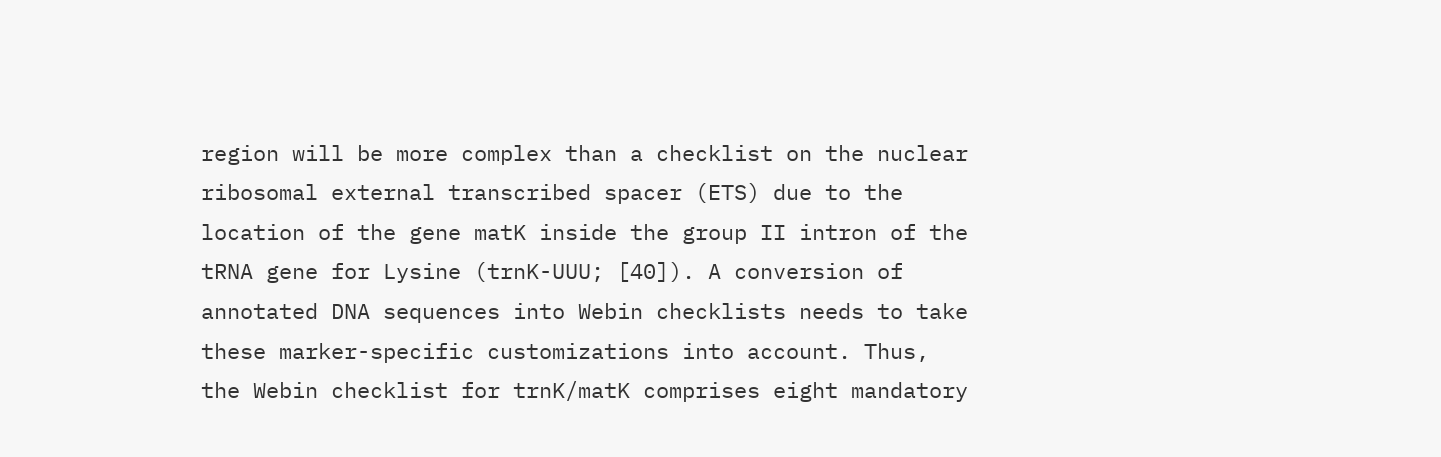region will be more complex than a checklist on the nuclear ribosomal external transcribed spacer (ETS) due to the location of the gene matK inside the group II intron of the tRNA gene for Lysine (trnK-UUU; [40]). A conversion of annotated DNA sequences into Webin checklists needs to take these marker-specific customizations into account. Thus, the Webin checklist for trnK/matK comprises eight mandatory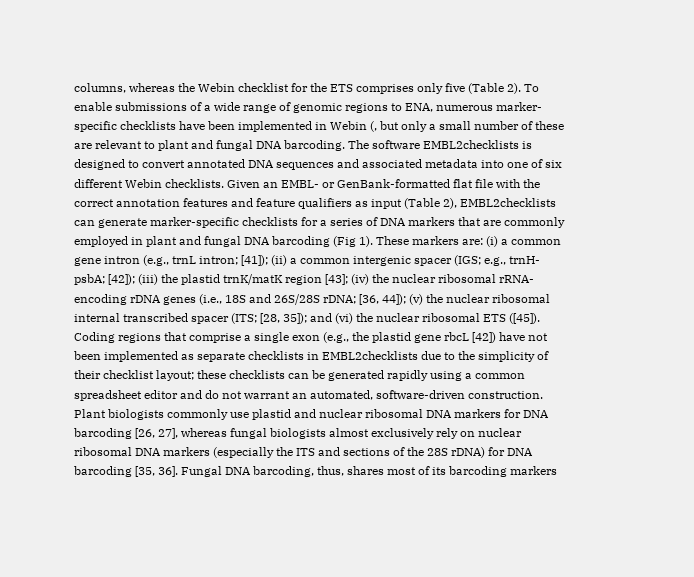columns, whereas the Webin checklist for the ETS comprises only five (Table 2). To enable submissions of a wide range of genomic regions to ENA, numerous marker-specific checklists have been implemented in Webin (, but only a small number of these are relevant to plant and fungal DNA barcoding. The software EMBL2checklists is designed to convert annotated DNA sequences and associated metadata into one of six different Webin checklists. Given an EMBL- or GenBank-formatted flat file with the correct annotation features and feature qualifiers as input (Table 2), EMBL2checklists can generate marker-specific checklists for a series of DNA markers that are commonly employed in plant and fungal DNA barcoding (Fig 1). These markers are: (i) a common gene intron (e.g., trnL intron; [41]); (ii) a common intergenic spacer (IGS; e.g., trnH-psbA; [42]); (iii) the plastid trnK/matK region [43]; (iv) the nuclear ribosomal rRNA-encoding rDNA genes (i.e., 18S and 26S/28S rDNA; [36, 44]); (v) the nuclear ribosomal internal transcribed spacer (ITS; [28, 35]); and (vi) the nuclear ribosomal ETS ([45]). Coding regions that comprise a single exon (e.g., the plastid gene rbcL [42]) have not been implemented as separate checklists in EMBL2checklists due to the simplicity of their checklist layout; these checklists can be generated rapidly using a common spreadsheet editor and do not warrant an automated, software-driven construction. Plant biologists commonly use plastid and nuclear ribosomal DNA markers for DNA barcoding [26, 27], whereas fungal biologists almost exclusively rely on nuclear ribosomal DNA markers (especially the ITS and sections of the 28S rDNA) for DNA barcoding [35, 36]. Fungal DNA barcoding, thus, shares most of its barcoding markers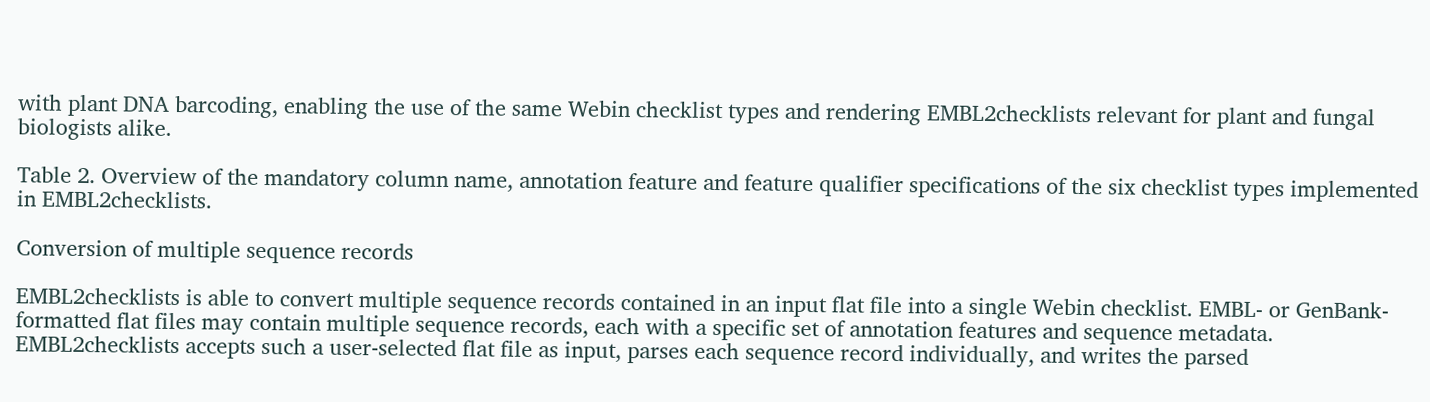with plant DNA barcoding, enabling the use of the same Webin checklist types and rendering EMBL2checklists relevant for plant and fungal biologists alike.

Table 2. Overview of the mandatory column name, annotation feature and feature qualifier specifications of the six checklist types implemented in EMBL2checklists.

Conversion of multiple sequence records

EMBL2checklists is able to convert multiple sequence records contained in an input flat file into a single Webin checklist. EMBL- or GenBank-formatted flat files may contain multiple sequence records, each with a specific set of annotation features and sequence metadata. EMBL2checklists accepts such a user-selected flat file as input, parses each sequence record individually, and writes the parsed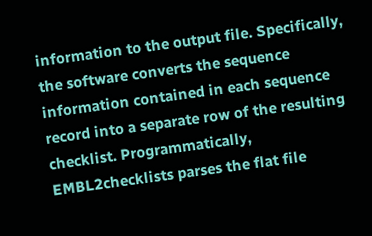information to the output file. Specifically, the software converts the sequence information contained in each sequence record into a separate row of the resulting checklist. Programmatically, EMBL2checklists parses the flat file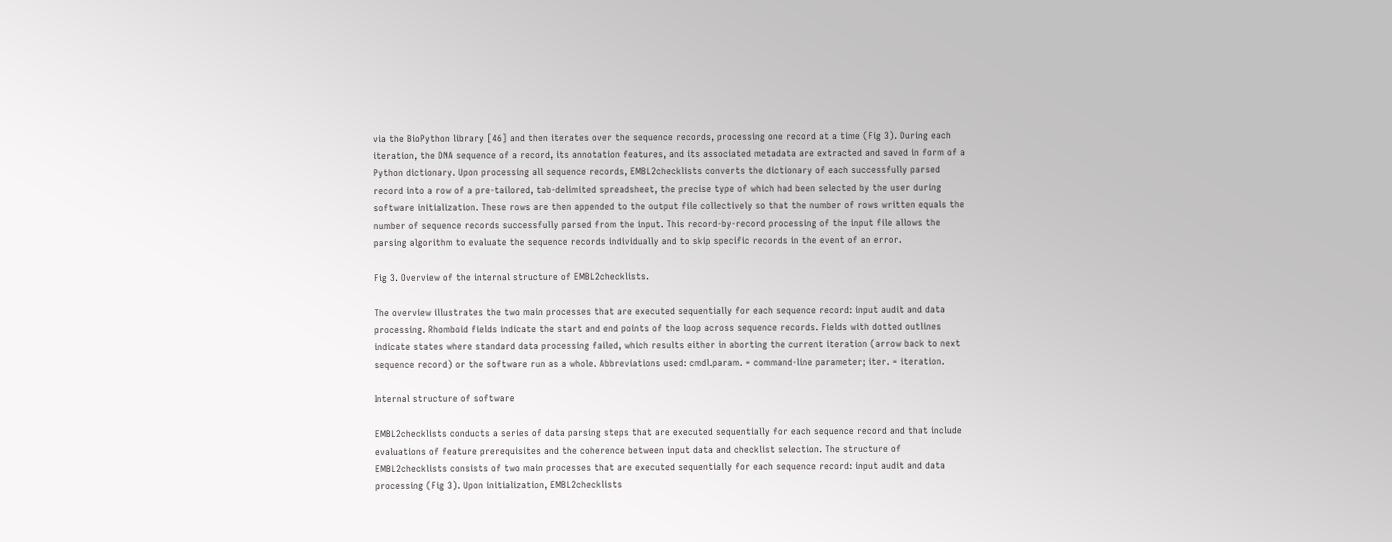via the BioPython library [46] and then iterates over the sequence records, processing one record at a time (Fig 3). During each iteration, the DNA sequence of a record, its annotation features, and its associated metadata are extracted and saved in form of a Python dictionary. Upon processing all sequence records, EMBL2checklists converts the dictionary of each successfully parsed record into a row of a pre-tailored, tab-delimited spreadsheet, the precise type of which had been selected by the user during software initialization. These rows are then appended to the output file collectively so that the number of rows written equals the number of sequence records successfully parsed from the input. This record-by-record processing of the input file allows the parsing algorithm to evaluate the sequence records individually and to skip specific records in the event of an error.

Fig 3. Overview of the internal structure of EMBL2checklists.

The overview illustrates the two main processes that are executed sequentially for each sequence record: input audit and data processing. Rhomboid fields indicate the start and end points of the loop across sequence records. Fields with dotted outlines indicate states where standard data processing failed, which results either in aborting the current iteration (arrow back to next sequence record) or the software run as a whole. Abbreviations used: cmdl.param. = command-line parameter; iter. = iteration.

Internal structure of software

EMBL2checklists conducts a series of data parsing steps that are executed sequentially for each sequence record and that include evaluations of feature prerequisites and the coherence between input data and checklist selection. The structure of EMBL2checklists consists of two main processes that are executed sequentially for each sequence record: input audit and data processing (Fig 3). Upon initialization, EMBL2checklists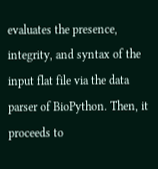evaluates the presence, integrity, and syntax of the input flat file via the data parser of BioPython. Then, it proceeds to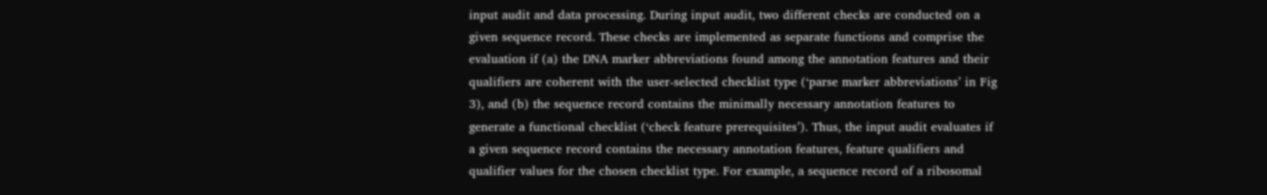input audit and data processing. During input audit, two different checks are conducted on a given sequence record. These checks are implemented as separate functions and comprise the evaluation if (a) the DNA marker abbreviations found among the annotation features and their qualifiers are coherent with the user-selected checklist type (‘parse marker abbreviations’ in Fig 3), and (b) the sequence record contains the minimally necessary annotation features to generate a functional checklist (‘check feature prerequisites’). Thus, the input audit evaluates if a given sequence record contains the necessary annotation features, feature qualifiers and qualifier values for the chosen checklist type. For example, a sequence record of a ribosomal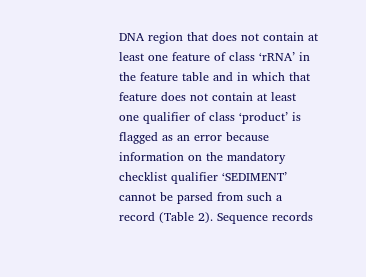DNA region that does not contain at least one feature of class ‘rRNA’ in the feature table and in which that feature does not contain at least one qualifier of class ‘product’ is flagged as an error because information on the mandatory checklist qualifier ‘SEDIMENT’ cannot be parsed from such a record (Table 2). Sequence records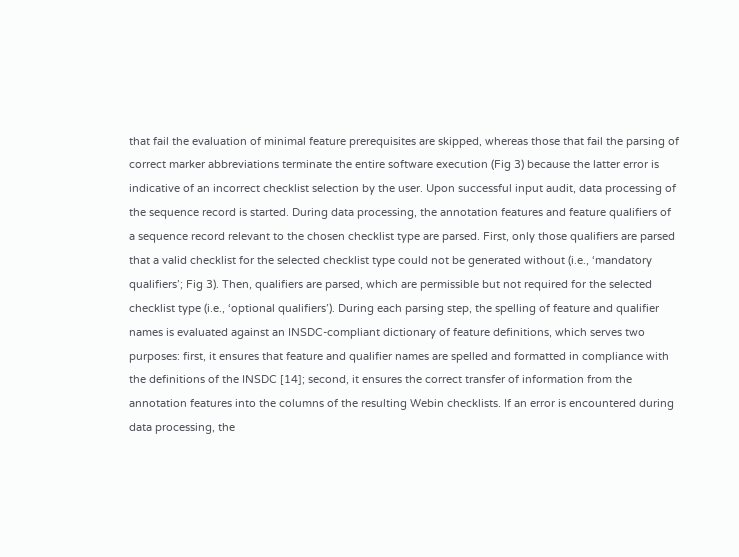that fail the evaluation of minimal feature prerequisites are skipped, whereas those that fail the parsing of correct marker abbreviations terminate the entire software execution (Fig 3) because the latter error is indicative of an incorrect checklist selection by the user. Upon successful input audit, data processing of the sequence record is started. During data processing, the annotation features and feature qualifiers of a sequence record relevant to the chosen checklist type are parsed. First, only those qualifiers are parsed that a valid checklist for the selected checklist type could not be generated without (i.e., ‘mandatory qualifiers’; Fig 3). Then, qualifiers are parsed, which are permissible but not required for the selected checklist type (i.e., ‘optional qualifiers’). During each parsing step, the spelling of feature and qualifier names is evaluated against an INSDC-compliant dictionary of feature definitions, which serves two purposes: first, it ensures that feature and qualifier names are spelled and formatted in compliance with the definitions of the INSDC [14]; second, it ensures the correct transfer of information from the annotation features into the columns of the resulting Webin checklists. If an error is encountered during data processing, the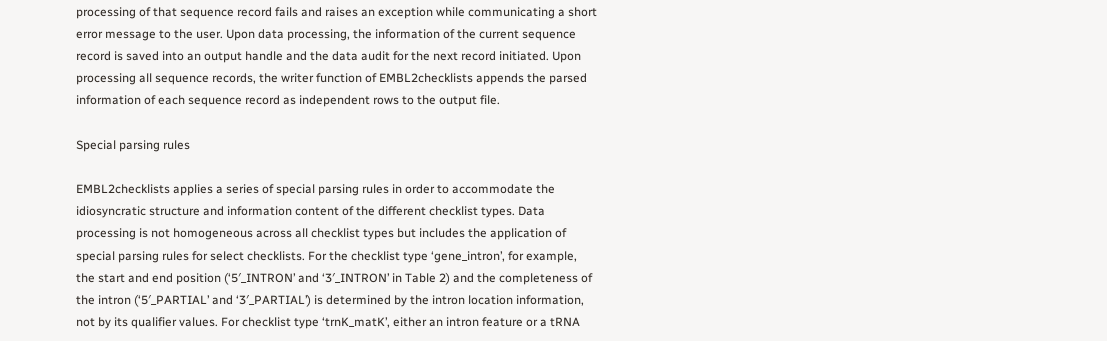processing of that sequence record fails and raises an exception while communicating a short error message to the user. Upon data processing, the information of the current sequence record is saved into an output handle and the data audit for the next record initiated. Upon processing all sequence records, the writer function of EMBL2checklists appends the parsed information of each sequence record as independent rows to the output file.

Special parsing rules

EMBL2checklists applies a series of special parsing rules in order to accommodate the idiosyncratic structure and information content of the different checklist types. Data processing is not homogeneous across all checklist types but includes the application of special parsing rules for select checklists. For the checklist type ‘gene_intron’, for example, the start and end position (‘5′_INTRON’ and ‘3′_INTRON’ in Table 2) and the completeness of the intron (‘5′_PARTIAL’ and ‘3′_PARTIAL’) is determined by the intron location information, not by its qualifier values. For checklist type ‘trnK_matK’, either an intron feature or a tRNA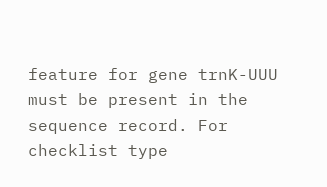feature for gene trnK-UUU must be present in the sequence record. For checklist type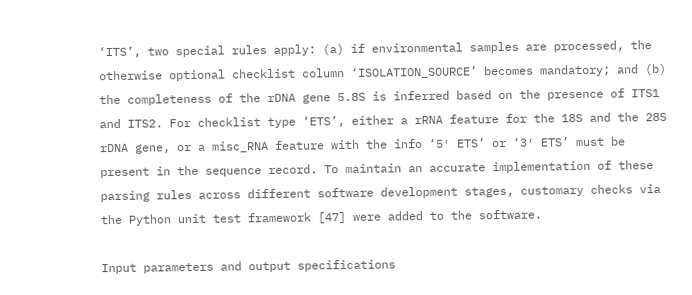‘ITS’, two special rules apply: (a) if environmental samples are processed, the otherwise optional checklist column ‘ISOLATION_SOURCE’ becomes mandatory; and (b) the completeness of the rDNA gene 5.8S is inferred based on the presence of ITS1 and ITS2. For checklist type ‘ETS’, either a rRNA feature for the 18S and the 28S rDNA gene, or a misc_RNA feature with the info ‘5′ ETS’ or ‘3′ ETS’ must be present in the sequence record. To maintain an accurate implementation of these parsing rules across different software development stages, customary checks via the Python unit test framework [47] were added to the software.

Input parameters and output specifications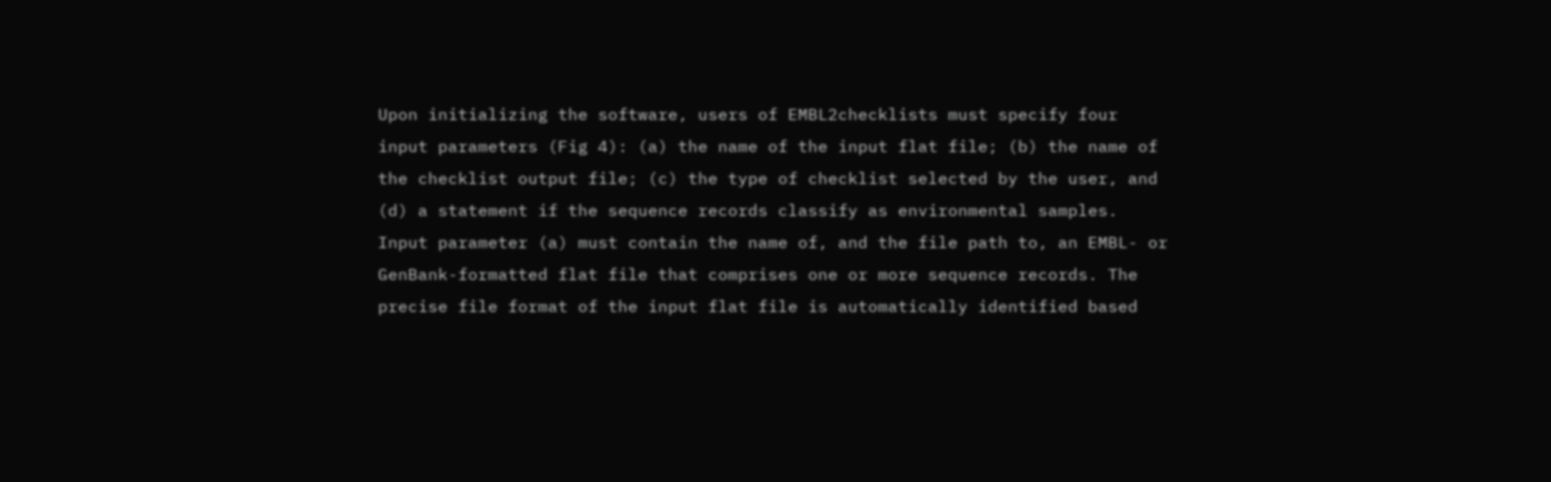Upon initializing the software, users of EMBL2checklists must specify four input parameters (Fig 4): (a) the name of the input flat file; (b) the name of the checklist output file; (c) the type of checklist selected by the user, and (d) a statement if the sequence records classify as environmental samples. Input parameter (a) must contain the name of, and the file path to, an EMBL- or GenBank-formatted flat file that comprises one or more sequence records. The precise file format of the input flat file is automatically identified based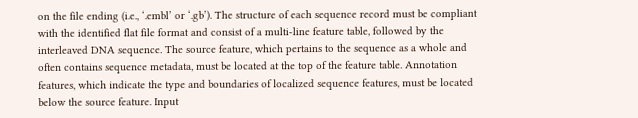on the file ending (i.e., ‘.embl’ or ‘.gb’). The structure of each sequence record must be compliant with the identified flat file format and consist of a multi-line feature table, followed by the interleaved DNA sequence. The source feature, which pertains to the sequence as a whole and often contains sequence metadata, must be located at the top of the feature table. Annotation features, which indicate the type and boundaries of localized sequence features, must be located below the source feature. Input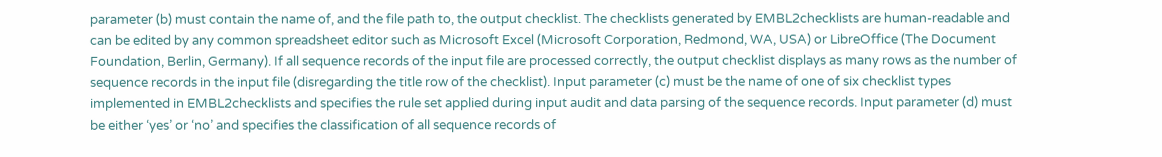parameter (b) must contain the name of, and the file path to, the output checklist. The checklists generated by EMBL2checklists are human-readable and can be edited by any common spreadsheet editor such as Microsoft Excel (Microsoft Corporation, Redmond, WA, USA) or LibreOffice (The Document Foundation, Berlin, Germany). If all sequence records of the input file are processed correctly, the output checklist displays as many rows as the number of sequence records in the input file (disregarding the title row of the checklist). Input parameter (c) must be the name of one of six checklist types implemented in EMBL2checklists and specifies the rule set applied during input audit and data parsing of the sequence records. Input parameter (d) must be either ‘yes’ or ‘no’ and specifies the classification of all sequence records of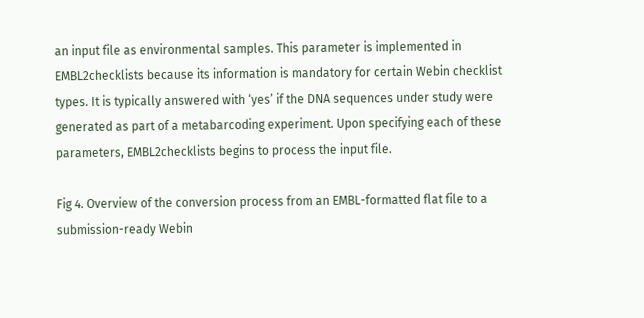an input file as environmental samples. This parameter is implemented in EMBL2checklists because its information is mandatory for certain Webin checklist types. It is typically answered with ‘yes’ if the DNA sequences under study were generated as part of a metabarcoding experiment. Upon specifying each of these parameters, EMBL2checklists begins to process the input file.

Fig 4. Overview of the conversion process from an EMBL-formatted flat file to a submission-ready Webin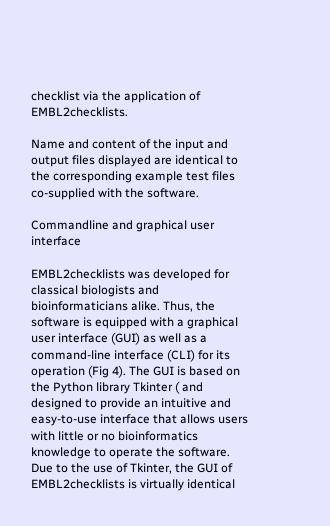checklist via the application of EMBL2checklists.

Name and content of the input and output files displayed are identical to the corresponding example test files co-supplied with the software.

Commandline and graphical user interface

EMBL2checklists was developed for classical biologists and bioinformaticians alike. Thus, the software is equipped with a graphical user interface (GUI) as well as a command-line interface (CLI) for its operation (Fig 4). The GUI is based on the Python library Tkinter ( and designed to provide an intuitive and easy-to-use interface that allows users with little or no bioinformatics knowledge to operate the software. Due to the use of Tkinter, the GUI of EMBL2checklists is virtually identical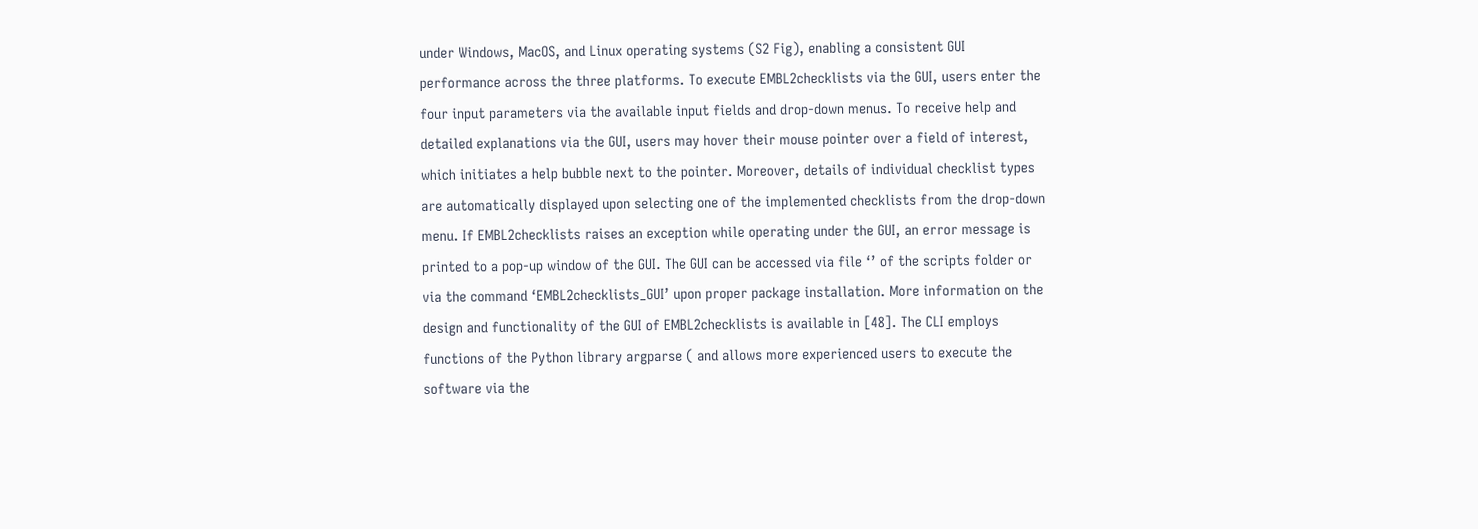under Windows, MacOS, and Linux operating systems (S2 Fig), enabling a consistent GUI performance across the three platforms. To execute EMBL2checklists via the GUI, users enter the four input parameters via the available input fields and drop-down menus. To receive help and detailed explanations via the GUI, users may hover their mouse pointer over a field of interest, which initiates a help bubble next to the pointer. Moreover, details of individual checklist types are automatically displayed upon selecting one of the implemented checklists from the drop-down menu. If EMBL2checklists raises an exception while operating under the GUI, an error message is printed to a pop-up window of the GUI. The GUI can be accessed via file ‘’ of the scripts folder or via the command ‘EMBL2checklists_GUI’ upon proper package installation. More information on the design and functionality of the GUI of EMBL2checklists is available in [48]. The CLI employs functions of the Python library argparse ( and allows more experienced users to execute the software via the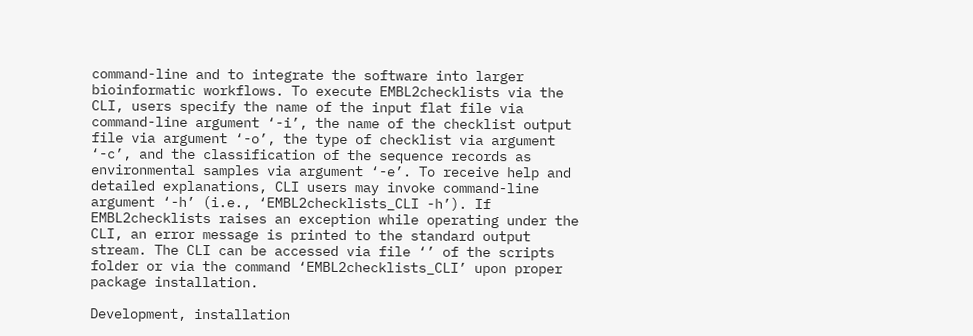command-line and to integrate the software into larger bioinformatic workflows. To execute EMBL2checklists via the CLI, users specify the name of the input flat file via command-line argument ‘-i’, the name of the checklist output file via argument ‘-o’, the type of checklist via argument ‘-c’, and the classification of the sequence records as environmental samples via argument ‘-e’. To receive help and detailed explanations, CLI users may invoke command-line argument ‘-h’ (i.e., ‘EMBL2checklists_CLI -h’). If EMBL2checklists raises an exception while operating under the CLI, an error message is printed to the standard output stream. The CLI can be accessed via file ‘’ of the scripts folder or via the command ‘EMBL2checklists_CLI’ upon proper package installation.

Development, installation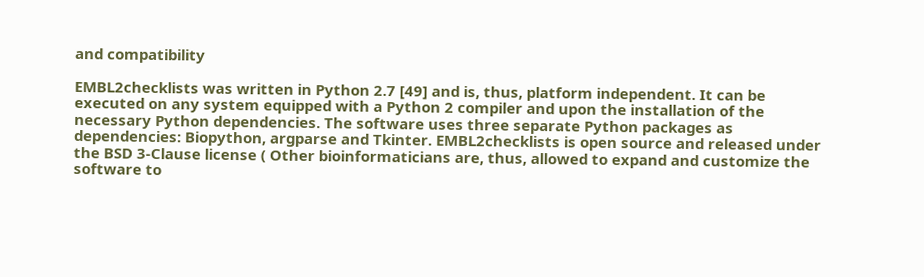and compatibility

EMBL2checklists was written in Python 2.7 [49] and is, thus, platform independent. It can be executed on any system equipped with a Python 2 compiler and upon the installation of the necessary Python dependencies. The software uses three separate Python packages as dependencies: Biopython, argparse and Tkinter. EMBL2checklists is open source and released under the BSD 3-Clause license ( Other bioinformaticians are, thus, allowed to expand and customize the software to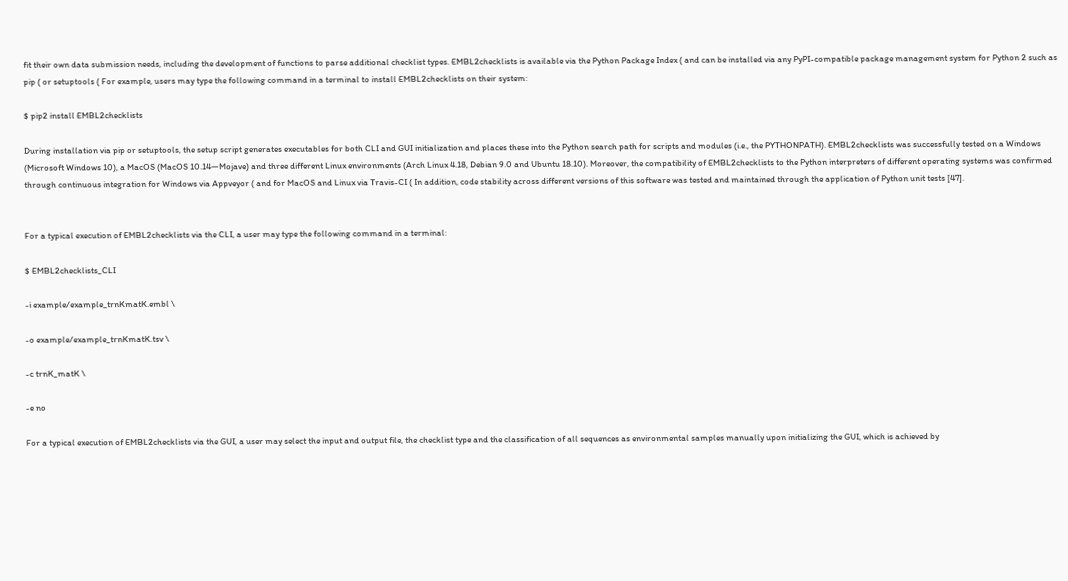fit their own data submission needs, including the development of functions to parse additional checklist types. EMBL2checklists is available via the Python Package Index ( and can be installed via any PyPI-compatible package management system for Python 2 such as pip ( or setuptools ( For example, users may type the following command in a terminal to install EMBL2checklists on their system:

$ pip2 install EMBL2checklists

During installation via pip or setuptools, the setup script generates executables for both CLI and GUI initialization and places these into the Python search path for scripts and modules (i.e., the PYTHONPATH). EMBL2checklists was successfully tested on a Windows (Microsoft Windows 10), a MacOS (MacOS 10.14—Mojave) and three different Linux environments (Arch Linux 4.18, Debian 9.0 and Ubuntu 18.10). Moreover, the compatibility of EMBL2checklists to the Python interpreters of different operating systems was confirmed through continuous integration for Windows via Appveyor ( and for MacOS and Linux via Travis-CI ( In addition, code stability across different versions of this software was tested and maintained through the application of Python unit tests [47].


For a typical execution of EMBL2checklists via the CLI, a user may type the following command in a terminal:

$ EMBL2checklists_CLI

-i example/example_trnKmatK.embl \

-o example/example_trnKmatK.tsv \

-c trnK_matK \

-e no

For a typical execution of EMBL2checklists via the GUI, a user may select the input and output file, the checklist type and the classification of all sequences as environmental samples manually upon initializing the GUI, which is achieved by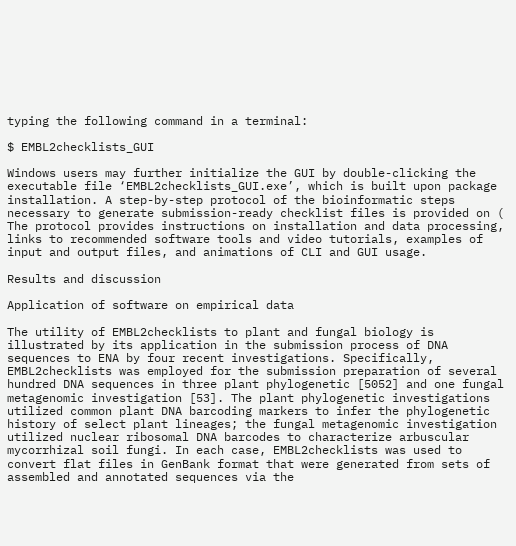typing the following command in a terminal:

$ EMBL2checklists_GUI

Windows users may further initialize the GUI by double-clicking the executable file ‘EMBL2checklists_GUI.exe’, which is built upon package installation. A step-by-step protocol of the bioinformatic steps necessary to generate submission-ready checklist files is provided on ( The protocol provides instructions on installation and data processing, links to recommended software tools and video tutorials, examples of input and output files, and animations of CLI and GUI usage.

Results and discussion

Application of software on empirical data

The utility of EMBL2checklists to plant and fungal biology is illustrated by its application in the submission process of DNA sequences to ENA by four recent investigations. Specifically, EMBL2checklists was employed for the submission preparation of several hundred DNA sequences in three plant phylogenetic [5052] and one fungal metagenomic investigation [53]. The plant phylogenetic investigations utilized common plant DNA barcoding markers to infer the phylogenetic history of select plant lineages; the fungal metagenomic investigation utilized nuclear ribosomal DNA barcodes to characterize arbuscular mycorrhizal soil fungi. In each case, EMBL2checklists was used to convert flat files in GenBank format that were generated from sets of assembled and annotated sequences via the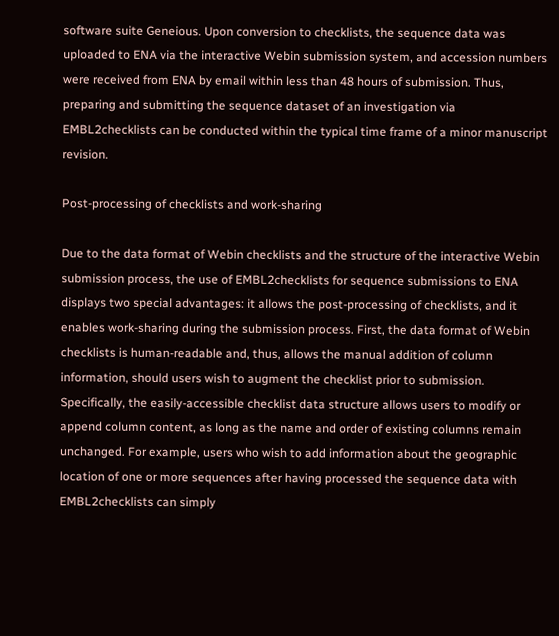software suite Geneious. Upon conversion to checklists, the sequence data was uploaded to ENA via the interactive Webin submission system, and accession numbers were received from ENA by email within less than 48 hours of submission. Thus, preparing and submitting the sequence dataset of an investigation via EMBL2checklists can be conducted within the typical time frame of a minor manuscript revision.

Post-processing of checklists and work-sharing

Due to the data format of Webin checklists and the structure of the interactive Webin submission process, the use of EMBL2checklists for sequence submissions to ENA displays two special advantages: it allows the post-processing of checklists, and it enables work-sharing during the submission process. First, the data format of Webin checklists is human-readable and, thus, allows the manual addition of column information, should users wish to augment the checklist prior to submission. Specifically, the easily-accessible checklist data structure allows users to modify or append column content, as long as the name and order of existing columns remain unchanged. For example, users who wish to add information about the geographic location of one or more sequences after having processed the sequence data with EMBL2checklists can simply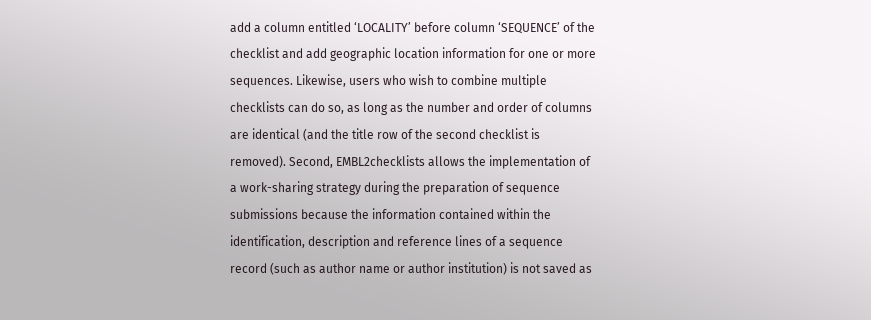add a column entitled ‘LOCALITY’ before column ‘SEQUENCE’ of the checklist and add geographic location information for one or more sequences. Likewise, users who wish to combine multiple checklists can do so, as long as the number and order of columns are identical (and the title row of the second checklist is removed). Second, EMBL2checklists allows the implementation of a work-sharing strategy during the preparation of sequence submissions because the information contained within the identification, description and reference lines of a sequence record (such as author name or author institution) is not saved as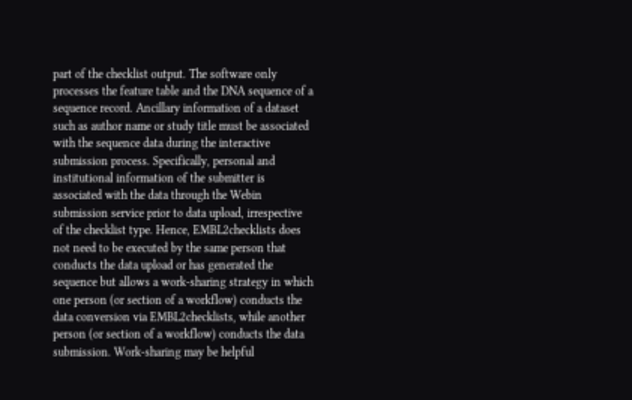part of the checklist output. The software only processes the feature table and the DNA sequence of a sequence record. Ancillary information of a dataset such as author name or study title must be associated with the sequence data during the interactive submission process. Specifically, personal and institutional information of the submitter is associated with the data through the Webin submission service prior to data upload, irrespective of the checklist type. Hence, EMBL2checklists does not need to be executed by the same person that conducts the data upload or has generated the sequence but allows a work-sharing strategy in which one person (or section of a workflow) conducts the data conversion via EMBL2checklists, while another person (or section of a workflow) conducts the data submission. Work-sharing may be helpful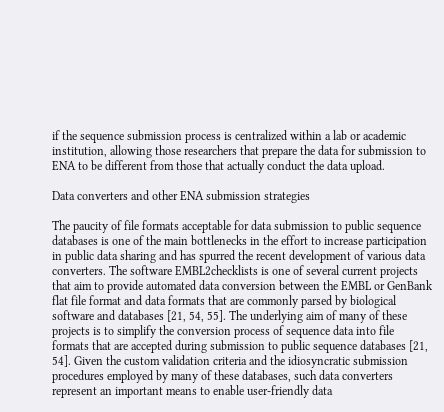if the sequence submission process is centralized within a lab or academic institution, allowing those researchers that prepare the data for submission to ENA to be different from those that actually conduct the data upload.

Data converters and other ENA submission strategies

The paucity of file formats acceptable for data submission to public sequence databases is one of the main bottlenecks in the effort to increase participation in public data sharing and has spurred the recent development of various data converters. The software EMBL2checklists is one of several current projects that aim to provide automated data conversion between the EMBL or GenBank flat file format and data formats that are commonly parsed by biological software and databases [21, 54, 55]. The underlying aim of many of these projects is to simplify the conversion process of sequence data into file formats that are accepted during submission to public sequence databases [21, 54]. Given the custom validation criteria and the idiosyncratic submission procedures employed by many of these databases, such data converters represent an important means to enable user-friendly data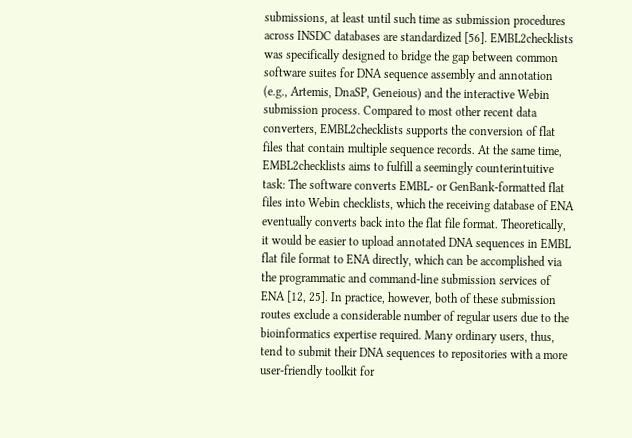submissions, at least until such time as submission procedures across INSDC databases are standardized [56]. EMBL2checklists was specifically designed to bridge the gap between common software suites for DNA sequence assembly and annotation (e.g., Artemis, DnaSP, Geneious) and the interactive Webin submission process. Compared to most other recent data converters, EMBL2checklists supports the conversion of flat files that contain multiple sequence records. At the same time, EMBL2checklists aims to fulfill a seemingly counterintuitive task: The software converts EMBL- or GenBank-formatted flat files into Webin checklists, which the receiving database of ENA eventually converts back into the flat file format. Theoretically, it would be easier to upload annotated DNA sequences in EMBL flat file format to ENA directly, which can be accomplished via the programmatic and command-line submission services of ENA [12, 25]. In practice, however, both of these submission routes exclude a considerable number of regular users due to the bioinformatics expertise required. Many ordinary users, thus, tend to submit their DNA sequences to repositories with a more user-friendly toolkit for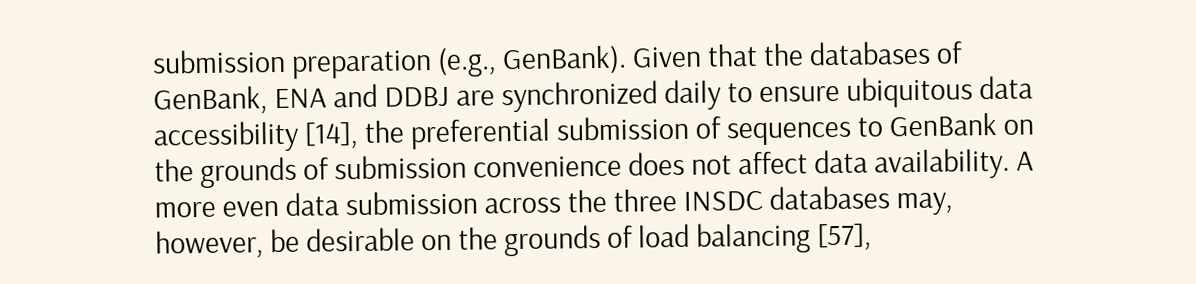submission preparation (e.g., GenBank). Given that the databases of GenBank, ENA and DDBJ are synchronized daily to ensure ubiquitous data accessibility [14], the preferential submission of sequences to GenBank on the grounds of submission convenience does not affect data availability. A more even data submission across the three INSDC databases may, however, be desirable on the grounds of load balancing [57],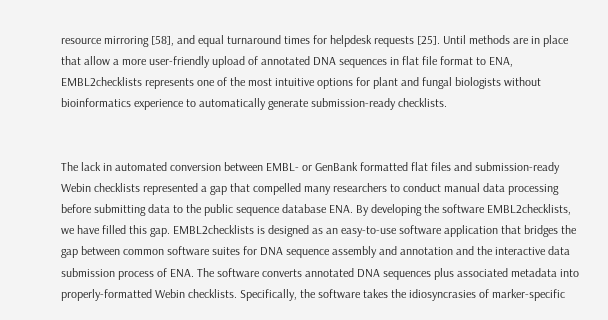resource mirroring [58], and equal turnaround times for helpdesk requests [25]. Until methods are in place that allow a more user-friendly upload of annotated DNA sequences in flat file format to ENA, EMBL2checklists represents one of the most intuitive options for plant and fungal biologists without bioinformatics experience to automatically generate submission-ready checklists.


The lack in automated conversion between EMBL- or GenBank formatted flat files and submission-ready Webin checklists represented a gap that compelled many researchers to conduct manual data processing before submitting data to the public sequence database ENA. By developing the software EMBL2checklists, we have filled this gap. EMBL2checklists is designed as an easy-to-use software application that bridges the gap between common software suites for DNA sequence assembly and annotation and the interactive data submission process of ENA. The software converts annotated DNA sequences plus associated metadata into properly-formatted Webin checklists. Specifically, the software takes the idiosyncrasies of marker-specific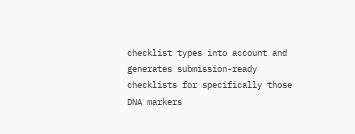checklist types into account and generates submission-ready checklists for specifically those DNA markers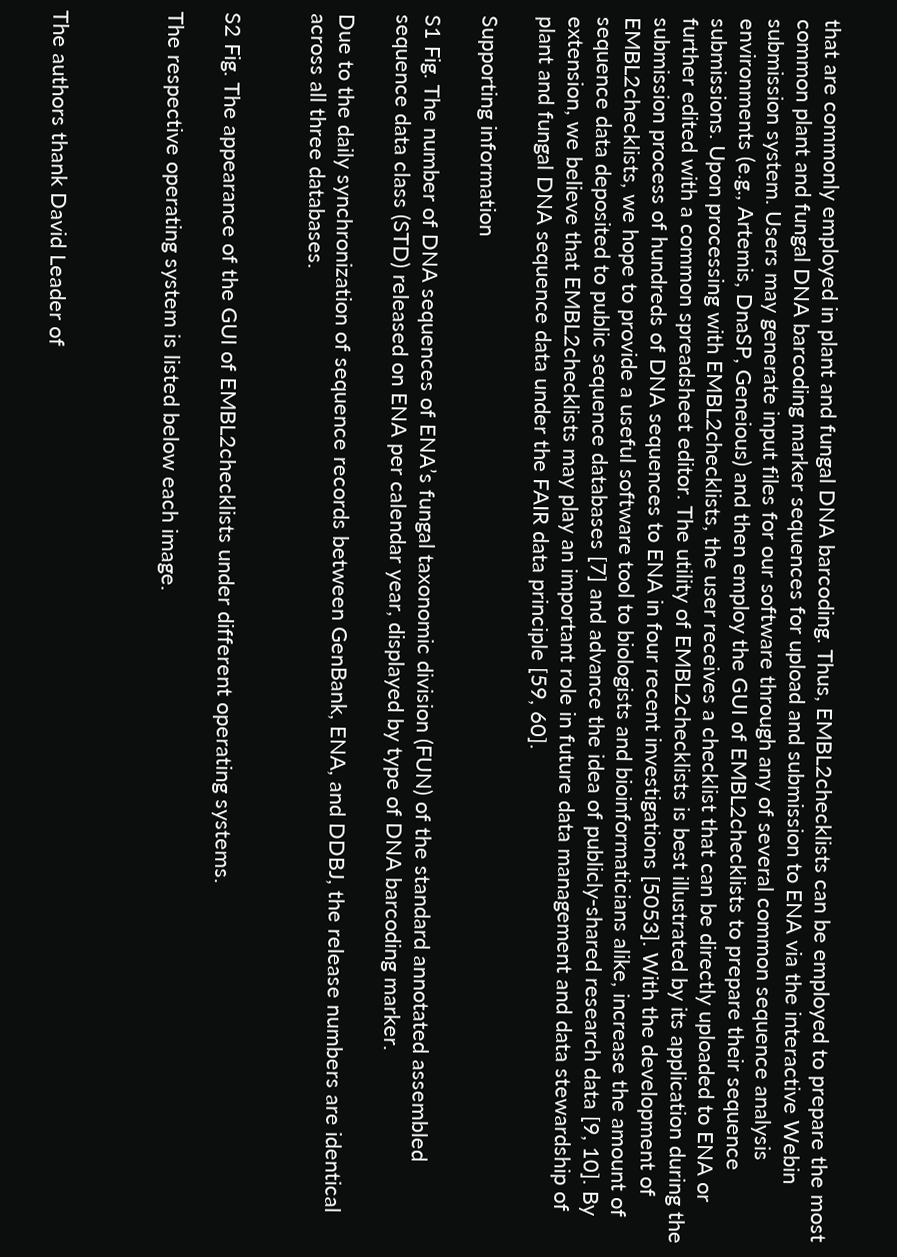that are commonly employed in plant and fungal DNA barcoding. Thus, EMBL2checklists can be employed to prepare the most common plant and fungal DNA barcoding marker sequences for upload and submission to ENA via the interactive Webin submission system. Users may generate input files for our software through any of several common sequence analysis environments (e.g., Artemis, DnaSP, Geneious) and then employ the GUI of EMBL2checklists to prepare their sequence submissions. Upon processing with EMBL2checklists, the user receives a checklist that can be directly uploaded to ENA or further edited with a common spreadsheet editor. The utility of EMBL2checklists is best illustrated by its application during the submission process of hundreds of DNA sequences to ENA in four recent investigations [5053]. With the development of EMBL2checklists, we hope to provide a useful software tool to biologists and bioinformaticians alike, increase the amount of sequence data deposited to public sequence databases [7] and advance the idea of publicly-shared research data [9, 10]. By extension, we believe that EMBL2checklists may play an important role in future data management and data stewardship of plant and fungal DNA sequence data under the FAIR data principle [59, 60].

Supporting information

S1 Fig. The number of DNA sequences of ENA’s fungal taxonomic division (FUN) of the standard annotated assembled sequence data class (STD) released on ENA per calendar year, displayed by type of DNA barcoding marker.

Due to the daily synchronization of sequence records between GenBank, ENA, and DDBJ, the release numbers are identical across all three databases.


S2 Fig. The appearance of the GUI of EMBL2checklists under different operating systems.

The respective operating system is listed below each image.



The authors thank David Leader of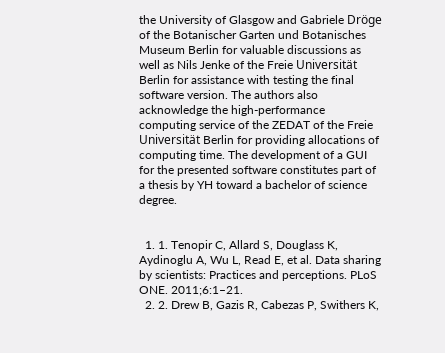the University of Glasgow and Gabriele Dröge of the Botanischer Garten und Botanisches Museum Berlin for valuable discussions as well as Nils Jenke of the Freie Universität Berlin for assistance with testing the final software version. The authors also acknowledge the high-performance computing service of the ZEDAT of the Freie Universität Berlin for providing allocations of computing time. The development of a GUI for the presented software constitutes part of a thesis by YH toward a bachelor of science degree.


  1. 1. Tenopir C, Allard S, Douglass K, Aydinoglu A, Wu L, Read E, et al. Data sharing by scientists: Practices and perceptions. PLoS ONE. 2011;6:1–21.
  2. 2. Drew B, Gazis R, Cabezas P, Swithers K,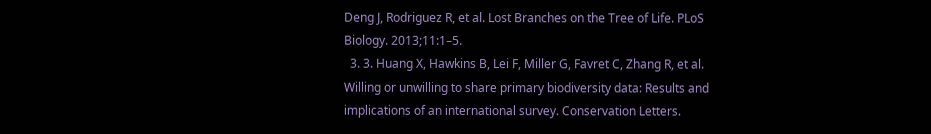Deng J, Rodriguez R, et al. Lost Branches on the Tree of Life. PLoS Biology. 2013;11:1–5.
  3. 3. Huang X, Hawkins B, Lei F, Miller G, Favret C, Zhang R, et al. Willing or unwilling to share primary biodiversity data: Results and implications of an international survey. Conservation Letters.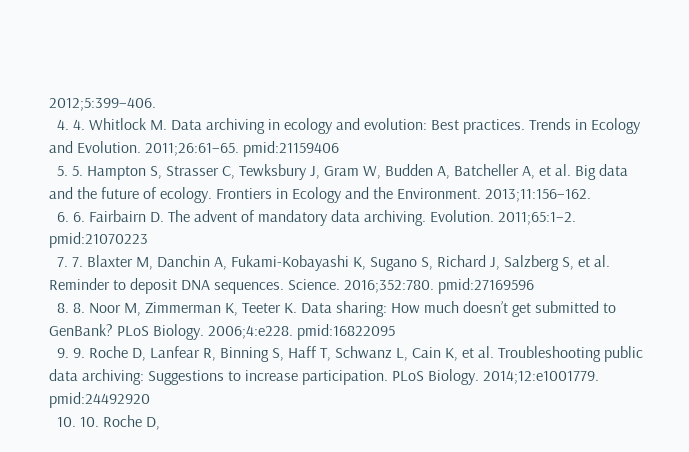2012;5:399–406.
  4. 4. Whitlock M. Data archiving in ecology and evolution: Best practices. Trends in Ecology and Evolution. 2011;26:61–65. pmid:21159406
  5. 5. Hampton S, Strasser C, Tewksbury J, Gram W, Budden A, Batcheller A, et al. Big data and the future of ecology. Frontiers in Ecology and the Environment. 2013;11:156–162.
  6. 6. Fairbairn D. The advent of mandatory data archiving. Evolution. 2011;65:1–2. pmid:21070223
  7. 7. Blaxter M, Danchin A, Fukami-Kobayashi K, Sugano S, Richard J, Salzberg S, et al. Reminder to deposit DNA sequences. Science. 2016;352:780. pmid:27169596
  8. 8. Noor M, Zimmerman K, Teeter K. Data sharing: How much doesn’t get submitted to GenBank? PLoS Biology. 2006;4:e228. pmid:16822095
  9. 9. Roche D, Lanfear R, Binning S, Haff T, Schwanz L, Cain K, et al. Troubleshooting public data archiving: Suggestions to increase participation. PLoS Biology. 2014;12:e1001779. pmid:24492920
  10. 10. Roche D,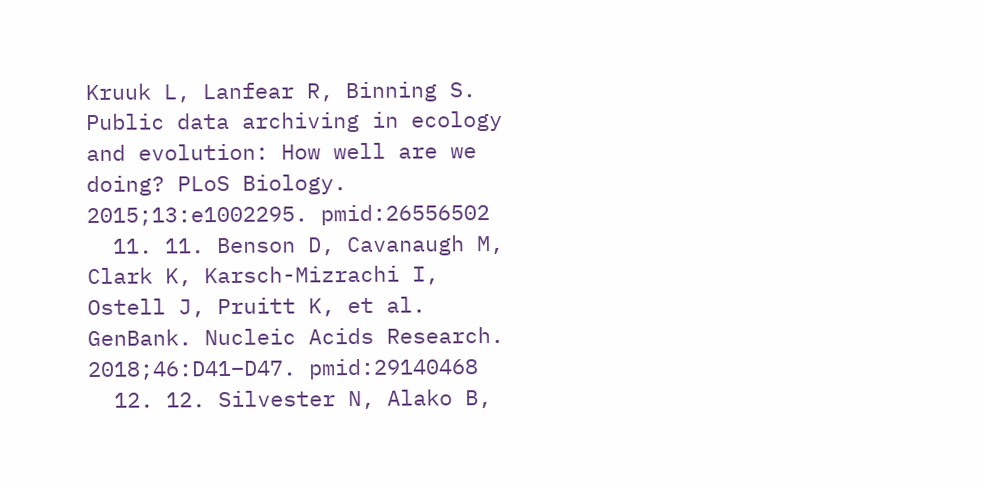Kruuk L, Lanfear R, Binning S. Public data archiving in ecology and evolution: How well are we doing? PLoS Biology. 2015;13:e1002295. pmid:26556502
  11. 11. Benson D, Cavanaugh M, Clark K, Karsch-Mizrachi I, Ostell J, Pruitt K, et al. GenBank. Nucleic Acids Research. 2018;46:D41–D47. pmid:29140468
  12. 12. Silvester N, Alako B,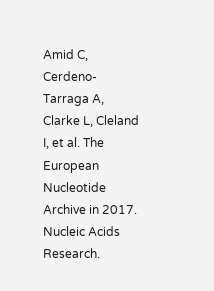Amid C, Cerdeno-Tarraga A, Clarke L, Cleland I, et al. The European Nucleotide Archive in 2017. Nucleic Acids Research.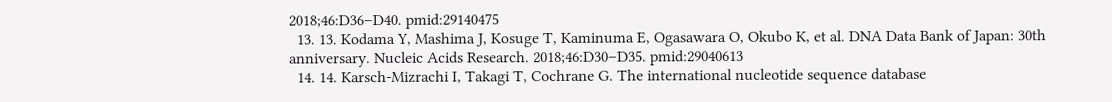2018;46:D36–D40. pmid:29140475
  13. 13. Kodama Y, Mashima J, Kosuge T, Kaminuma E, Ogasawara O, Okubo K, et al. DNA Data Bank of Japan: 30th anniversary. Nucleic Acids Research. 2018;46:D30–D35. pmid:29040613
  14. 14. Karsch-Mizrachi I, Takagi T, Cochrane G. The international nucleotide sequence database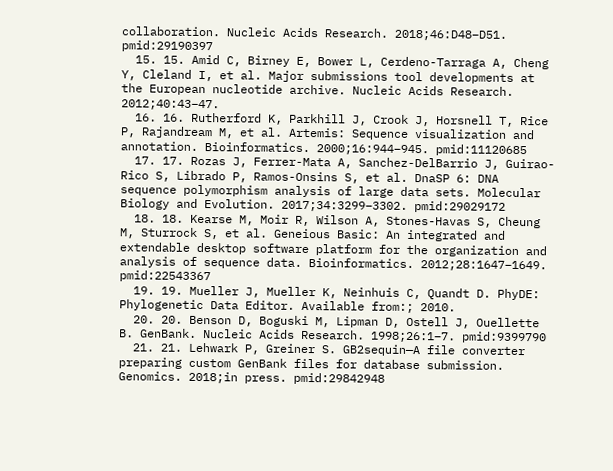collaboration. Nucleic Acids Research. 2018;46:D48–D51. pmid:29190397
  15. 15. Amid C, Birney E, Bower L, Cerdeno-Tarraga A, Cheng Y, Cleland I, et al. Major submissions tool developments at the European nucleotide archive. Nucleic Acids Research. 2012;40:43–47.
  16. 16. Rutherford K, Parkhill J, Crook J, Horsnell T, Rice P, Rajandream M, et al. Artemis: Sequence visualization and annotation. Bioinformatics. 2000;16:944–945. pmid:11120685
  17. 17. Rozas J, Ferrer-Mata A, Sanchez-DelBarrio J, Guirao-Rico S, Librado P, Ramos-Onsins S, et al. DnaSP 6: DNA sequence polymorphism analysis of large data sets. Molecular Biology and Evolution. 2017;34:3299–3302. pmid:29029172
  18. 18. Kearse M, Moir R, Wilson A, Stones-Havas S, Cheung M, Sturrock S, et al. Geneious Basic: An integrated and extendable desktop software platform for the organization and analysis of sequence data. Bioinformatics. 2012;28:1647–1649. pmid:22543367
  19. 19. Mueller J, Mueller K, Neinhuis C, Quandt D. PhyDE: Phylogenetic Data Editor. Available from:; 2010.
  20. 20. Benson D, Boguski M, Lipman D, Ostell J, Ouellette B. GenBank. Nucleic Acids Research. 1998;26:1–7. pmid:9399790
  21. 21. Lehwark P, Greiner S. GB2sequin—A file converter preparing custom GenBank files for database submission. Genomics. 2018;in press. pmid:29842948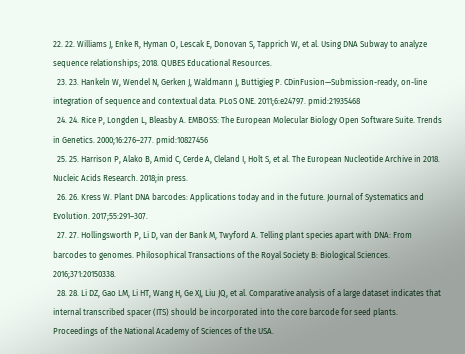22. 22. Williams J, Enke R, Hyman O, Lescak E, Donovan S, Tapprich W, et al. Using DNA Subway to analyze sequence relationships; 2018. QUBES Educational Resources.
  23. 23. Hankeln W, Wendel N, Gerken J, Waldmann J, Buttigieg P. CDinFusion—Submission-ready, on-line integration of sequence and contextual data. PLoS ONE. 2011;6:e24797. pmid:21935468
  24. 24. Rice P, Longden L, Bleasby A. EMBOSS: The European Molecular Biology Open Software Suite. Trends in Genetics. 2000;16:276–277. pmid:10827456
  25. 25. Harrison P, Alako B, Amid C, Cerde A, Cleland I, Holt S, et al. The European Nucleotide Archive in 2018. Nucleic Acids Research. 2018;in press.
  26. 26. Kress W. Plant DNA barcodes: Applications today and in the future. Journal of Systematics and Evolution. 2017;55:291–307.
  27. 27. Hollingsworth P, Li D, van der Bank M, Twyford A. Telling plant species apart with DNA: From barcodes to genomes. Philosophical Transactions of the Royal Society B: Biological Sciences. 2016;371:20150338.
  28. 28. Li DZ, Gao LM, Li HT, Wang H, Ge XJ, Liu JQ, et al. Comparative analysis of a large dataset indicates that internal transcribed spacer (ITS) should be incorporated into the core barcode for seed plants. Proceedings of the National Academy of Sciences of the USA.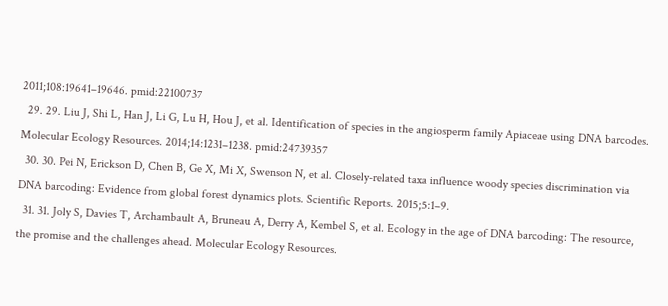2011;108:19641–19646. pmid:22100737
  29. 29. Liu J, Shi L, Han J, Li G, Lu H, Hou J, et al. Identification of species in the angiosperm family Apiaceae using DNA barcodes. Molecular Ecology Resources. 2014;14:1231–1238. pmid:24739357
  30. 30. Pei N, Erickson D, Chen B, Ge X, Mi X, Swenson N, et al. Closely-related taxa influence woody species discrimination via DNA barcoding: Evidence from global forest dynamics plots. Scientific Reports. 2015;5:1–9.
  31. 31. Joly S, Davies T, Archambault A, Bruneau A, Derry A, Kembel S, et al. Ecology in the age of DNA barcoding: The resource, the promise and the challenges ahead. Molecular Ecology Resources.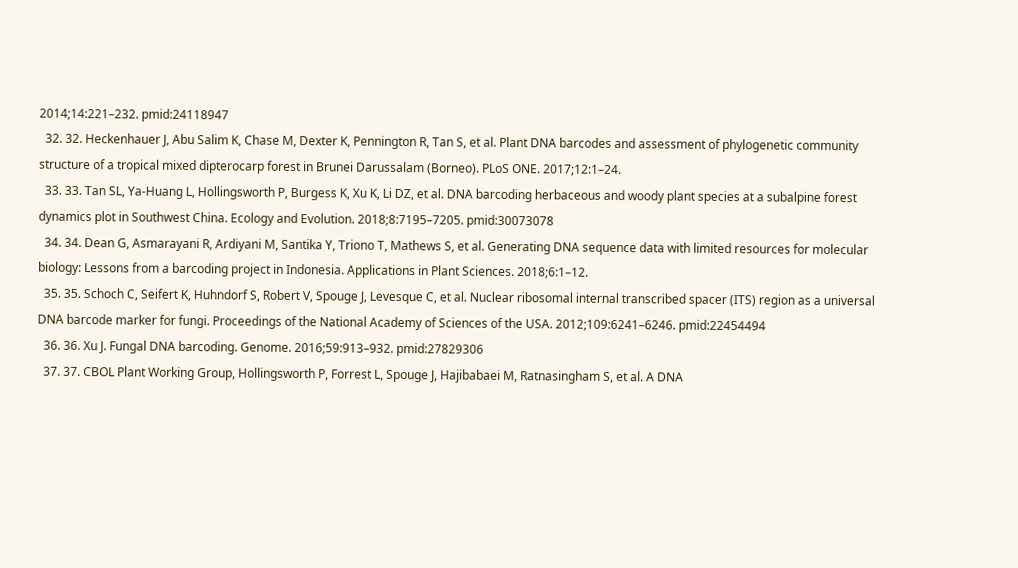2014;14:221–232. pmid:24118947
  32. 32. Heckenhauer J, Abu Salim K, Chase M, Dexter K, Pennington R, Tan S, et al. Plant DNA barcodes and assessment of phylogenetic community structure of a tropical mixed dipterocarp forest in Brunei Darussalam (Borneo). PLoS ONE. 2017;12:1–24.
  33. 33. Tan SL, Ya-Huang L, Hollingsworth P, Burgess K, Xu K, Li DZ, et al. DNA barcoding herbaceous and woody plant species at a subalpine forest dynamics plot in Southwest China. Ecology and Evolution. 2018;8:7195–7205. pmid:30073078
  34. 34. Dean G, Asmarayani R, Ardiyani M, Santika Y, Triono T, Mathews S, et al. Generating DNA sequence data with limited resources for molecular biology: Lessons from a barcoding project in Indonesia. Applications in Plant Sciences. 2018;6:1–12.
  35. 35. Schoch C, Seifert K, Huhndorf S, Robert V, Spouge J, Levesque C, et al. Nuclear ribosomal internal transcribed spacer (ITS) region as a universal DNA barcode marker for fungi. Proceedings of the National Academy of Sciences of the USA. 2012;109:6241–6246. pmid:22454494
  36. 36. Xu J. Fungal DNA barcoding. Genome. 2016;59:913–932. pmid:27829306
  37. 37. CBOL Plant Working Group, Hollingsworth P, Forrest L, Spouge J, Hajibabaei M, Ratnasingham S, et al. A DNA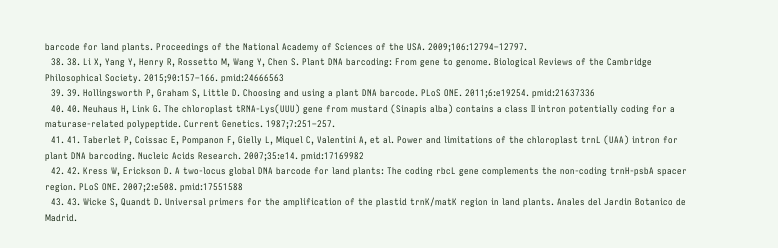barcode for land plants. Proceedings of the National Academy of Sciences of the USA. 2009;106:12794–12797.
  38. 38. Li X, Yang Y, Henry R, Rossetto M, Wang Y, Chen S. Plant DNA barcoding: From gene to genome. Biological Reviews of the Cambridge Philosophical Society. 2015;90:157–166. pmid:24666563
  39. 39. Hollingsworth P, Graham S, Little D. Choosing and using a plant DNA barcode. PLoS ONE. 2011;6:e19254. pmid:21637336
  40. 40. Neuhaus H, Link G. The chloroplast tRNA-Lys(UUU) gene from mustard (Sinapis alba) contains a class II intron potentially coding for a maturase-related polypeptide. Current Genetics. 1987;7:251–257.
  41. 41. Taberlet P, Coissac E, Pompanon F, Gielly L, Miquel C, Valentini A, et al. Power and limitations of the chloroplast trnL (UAA) intron for plant DNA barcoding. Nucleic Acids Research. 2007;35:e14. pmid:17169982
  42. 42. Kress W, Erickson D. A two-locus global DNA barcode for land plants: The coding rbcL gene complements the non-coding trnH-psbA spacer region. PLoS ONE. 2007;2:e508. pmid:17551588
  43. 43. Wicke S, Quandt D. Universal primers for the amplification of the plastid trnK/matK region in land plants. Anales del Jardin Botanico de Madrid.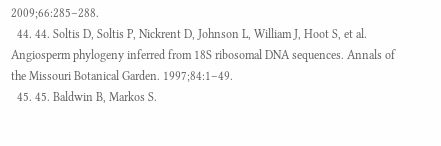2009;66:285–288.
  44. 44. Soltis D, Soltis P, Nickrent D, Johnson L, William J, Hoot S, et al. Angiosperm phylogeny inferred from 18S ribosomal DNA sequences. Annals of the Missouri Botanical Garden. 1997;84:1–49.
  45. 45. Baldwin B, Markos S.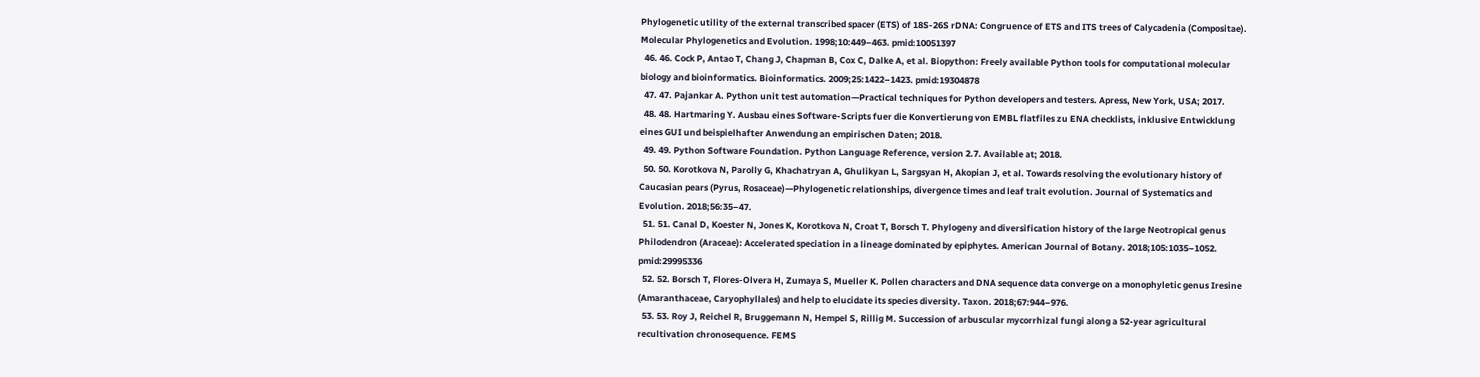Phylogenetic utility of the external transcribed spacer (ETS) of 18S-26S rDNA: Congruence of ETS and ITS trees of Calycadenia (Compositae). Molecular Phylogenetics and Evolution. 1998;10:449–463. pmid:10051397
  46. 46. Cock P, Antao T, Chang J, Chapman B, Cox C, Dalke A, et al. Biopython: Freely available Python tools for computational molecular biology and bioinformatics. Bioinformatics. 2009;25:1422–1423. pmid:19304878
  47. 47. Pajankar A. Python unit test automation—Practical techniques for Python developers and testers. Apress, New York, USA; 2017.
  48. 48. Hartmaring Y. Ausbau eines Software-Scripts fuer die Konvertierung von EMBL flatfiles zu ENA checklists, inklusive Entwicklung eines GUI und beispielhafter Anwendung an empirischen Daten; 2018.
  49. 49. Python Software Foundation. Python Language Reference, version 2.7. Available at; 2018.
  50. 50. Korotkova N, Parolly G, Khachatryan A, Ghulikyan L, Sargsyan H, Akopian J, et al. Towards resolving the evolutionary history of Caucasian pears (Pyrus, Rosaceae)—Phylogenetic relationships, divergence times and leaf trait evolution. Journal of Systematics and Evolution. 2018;56:35–47.
  51. 51. Canal D, Koester N, Jones K, Korotkova N, Croat T, Borsch T. Phylogeny and diversification history of the large Neotropical genus Philodendron (Araceae): Accelerated speciation in a lineage dominated by epiphytes. American Journal of Botany. 2018;105:1035–1052. pmid:29995336
  52. 52. Borsch T, Flores-Olvera H, Zumaya S, Mueller K. Pollen characters and DNA sequence data converge on a monophyletic genus Iresine (Amaranthaceae, Caryophyllales) and help to elucidate its species diversity. Taxon. 2018;67:944–976.
  53. 53. Roy J, Reichel R, Bruggemann N, Hempel S, Rillig M. Succession of arbuscular mycorrhizal fungi along a 52-year agricultural recultivation chronosequence. FEMS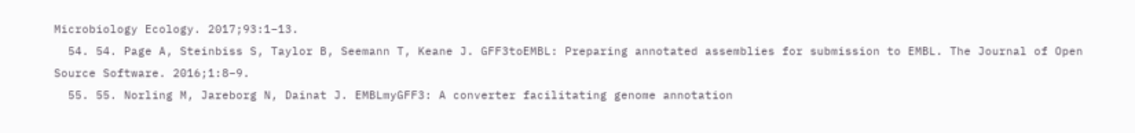Microbiology Ecology. 2017;93:1–13.
  54. 54. Page A, Steinbiss S, Taylor B, Seemann T, Keane J. GFF3toEMBL: Preparing annotated assemblies for submission to EMBL. The Journal of Open Source Software. 2016;1:8–9.
  55. 55. Norling M, Jareborg N, Dainat J. EMBLmyGFF3: A converter facilitating genome annotation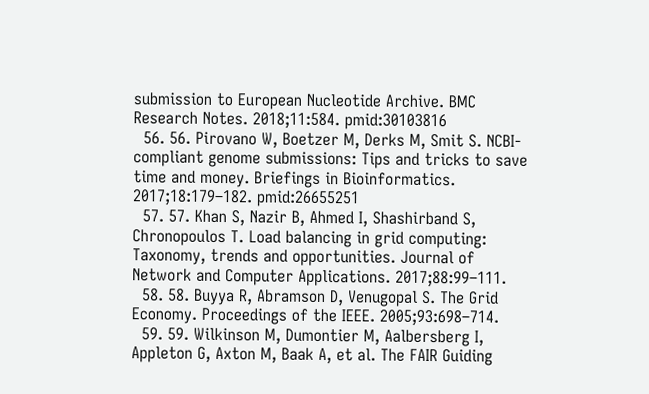submission to European Nucleotide Archive. BMC Research Notes. 2018;11:584. pmid:30103816
  56. 56. Pirovano W, Boetzer M, Derks M, Smit S. NCBI-compliant genome submissions: Tips and tricks to save time and money. Briefings in Bioinformatics. 2017;18:179–182. pmid:26655251
  57. 57. Khan S, Nazir B, Ahmed I, Shashirband S, Chronopoulos T. Load balancing in grid computing: Taxonomy, trends and opportunities. Journal of Network and Computer Applications. 2017;88:99–111.
  58. 58. Buyya R, Abramson D, Venugopal S. The Grid Economy. Proceedings of the IEEE. 2005;93:698–714.
  59. 59. Wilkinson M, Dumontier M, Aalbersberg I, Appleton G, Axton M, Baak A, et al. The FAIR Guiding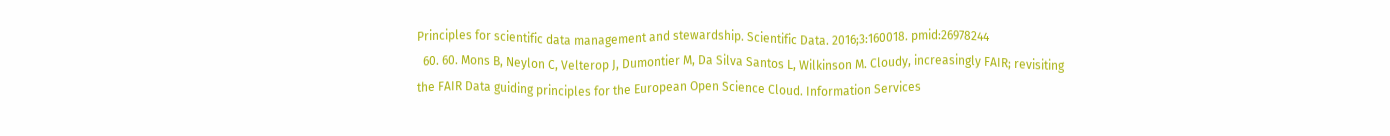Principles for scientific data management and stewardship. Scientific Data. 2016;3:160018. pmid:26978244
  60. 60. Mons B, Neylon C, Velterop J, Dumontier M, Da Silva Santos L, Wilkinson M. Cloudy, increasingly FAIR; revisiting the FAIR Data guiding principles for the European Open Science Cloud. Information Services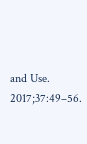and Use. 2017;37:49–56.